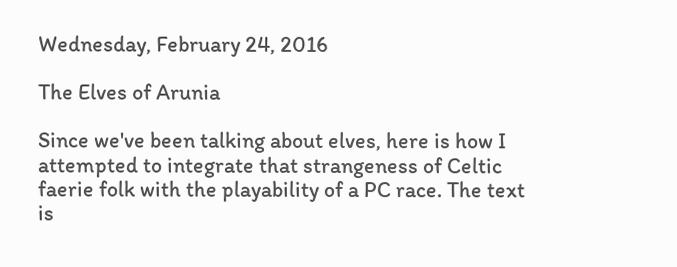Wednesday, February 24, 2016

The Elves of Arunia

Since we've been talking about elves, here is how I attempted to integrate that strangeness of Celtic faerie folk with the playability of a PC race. The text is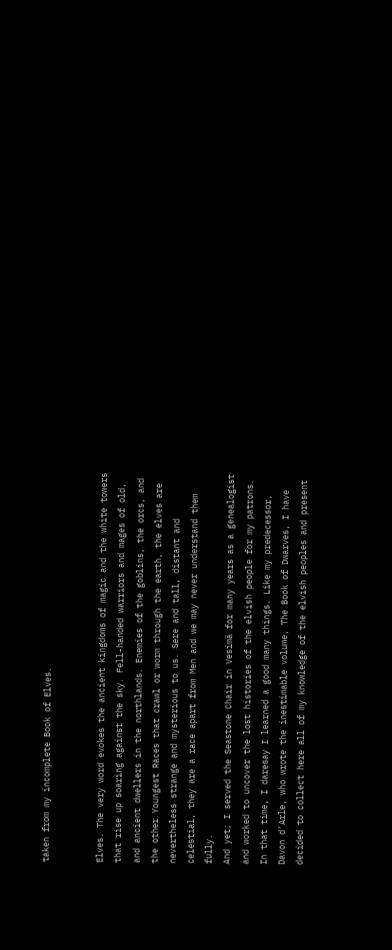taken from my incomplete Book of Elves.


Elves. The very word evokes the ancient kingdoms of magic and the white towers that rise up soaring against the sky. Fell-handed warriors and mages of old, and ancient dwellers in the northlands. Enemies of the goblins, the orcs, and the other Youngest Races that crawl or worm through the earth, the elves are nevertheless strange and mysterious to us. Sere and tall, distant and celestial, they are a race apart from Men and we may never understand them fully.
And yet; I served the Seastone Chair in Vesimä for many years as a genealogist and worked to uncover the lost histories of the elvish people for my patrons. In that time, I daresay I learned a good many things. Like my predecessor, Davon d’Arle, who wrote the inestimable volume, The Book of Dwarves, I have decided to collect here all of my knowledge of the elvish peoples and present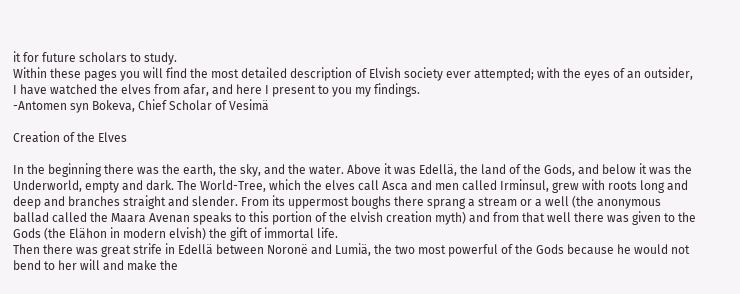it for future scholars to study.
Within these pages you will find the most detailed description of Elvish society ever attempted; with the eyes of an outsider, I have watched the elves from afar, and here I present to you my findings.
-Antomen syn Bokeva, Chief Scholar of Vesimä

Creation of the Elves

In the beginning there was the earth, the sky, and the water. Above it was Edellä, the land of the Gods, and below it was the Underworld, empty and dark. The World-Tree, which the elves call Asca and men called Irminsul, grew with roots long and deep and branches straight and slender. From its uppermost boughs there sprang a stream or a well (the anonymous ballad called the Maara Avenan speaks to this portion of the elvish creation myth) and from that well there was given to the Gods (the Elähon in modern elvish) the gift of immortal life.
Then there was great strife in Edellä between Noronë and Lumiä, the two most powerful of the Gods because he would not bend to her will and make the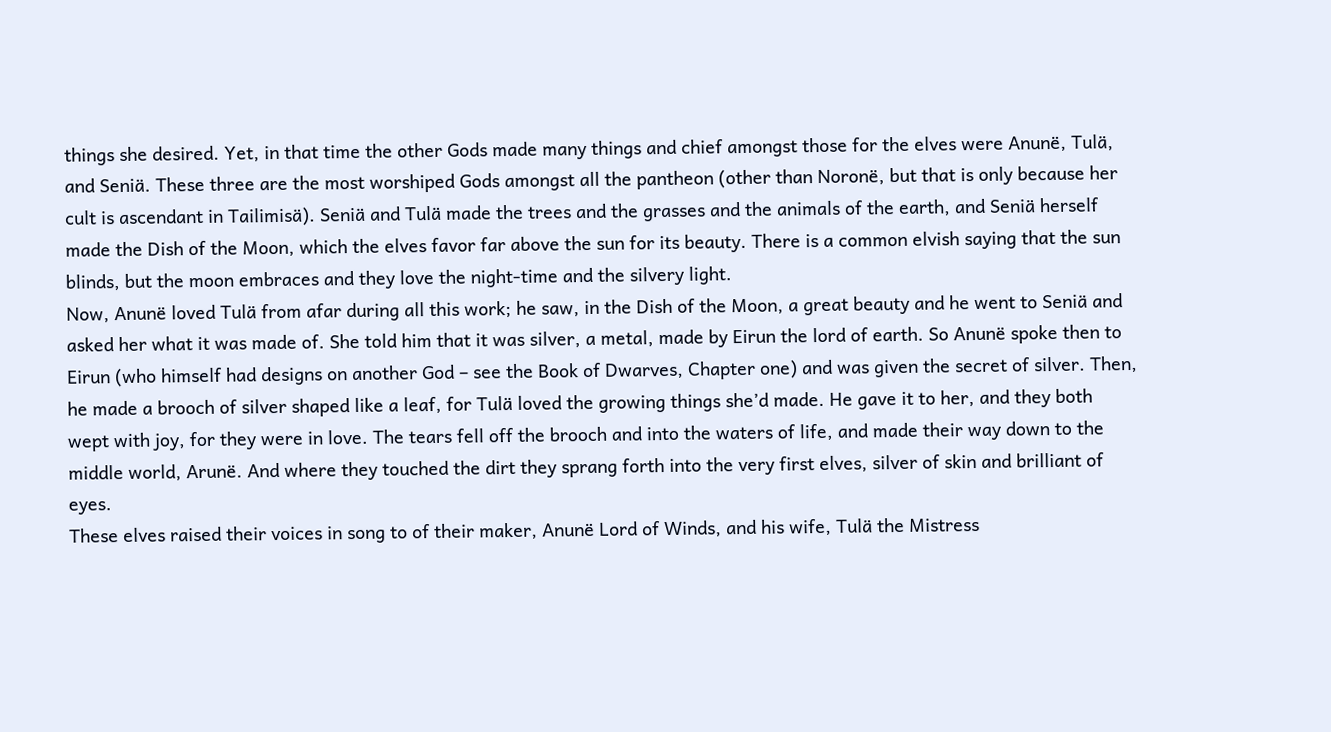things she desired. Yet, in that time the other Gods made many things and chief amongst those for the elves were Anunë, Tulä, and Seniä. These three are the most worshiped Gods amongst all the pantheon (other than Noronë, but that is only because her cult is ascendant in Tailimisä). Seniä and Tulä made the trees and the grasses and the animals of the earth, and Seniä herself made the Dish of the Moon, which the elves favor far above the sun for its beauty. There is a common elvish saying that the sun blinds, but the moon embraces and they love the night-time and the silvery light.
Now, Anunë loved Tulä from afar during all this work; he saw, in the Dish of the Moon, a great beauty and he went to Seniä and asked her what it was made of. She told him that it was silver, a metal, made by Eirun the lord of earth. So Anunë spoke then to Eirun (who himself had designs on another God – see the Book of Dwarves, Chapter one) and was given the secret of silver. Then, he made a brooch of silver shaped like a leaf, for Tulä loved the growing things she’d made. He gave it to her, and they both wept with joy, for they were in love. The tears fell off the brooch and into the waters of life, and made their way down to the middle world, Arunë. And where they touched the dirt they sprang forth into the very first elves, silver of skin and brilliant of eyes.
These elves raised their voices in song to of their maker, Anunë Lord of Winds, and his wife, Tulä the Mistress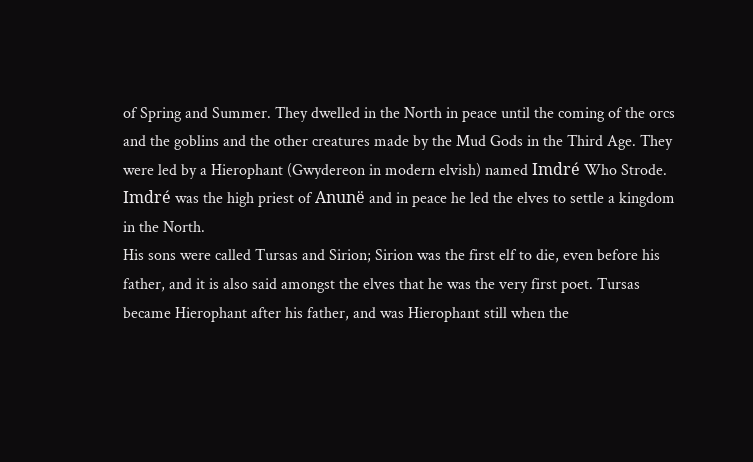of Spring and Summer. They dwelled in the North in peace until the coming of the orcs and the goblins and the other creatures made by the Mud Gods in the Third Age. They were led by a Hierophant (Gwydereon in modern elvish) named Imdré Who Strode. Imdré was the high priest of Anunë and in peace he led the elves to settle a kingdom in the North.
His sons were called Tursas and Sirion; Sirion was the first elf to die, even before his father, and it is also said amongst the elves that he was the very first poet. Tursas became Hierophant after his father, and was Hierophant still when the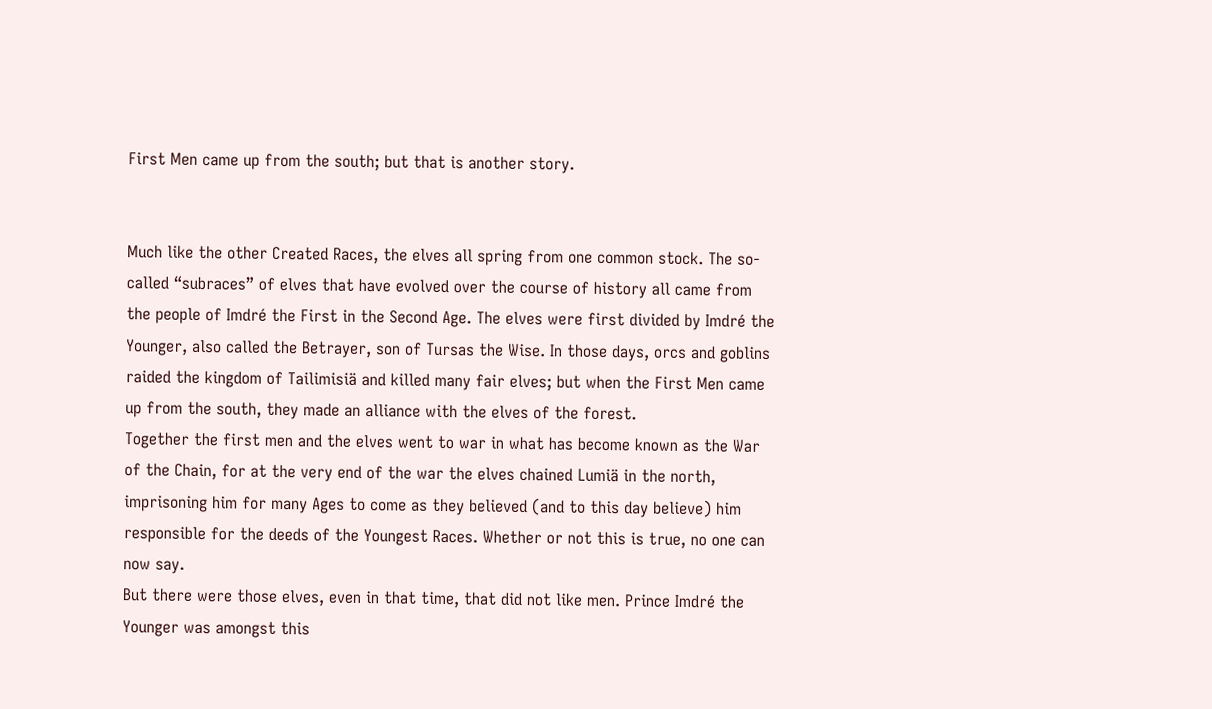First Men came up from the south; but that is another story.


Much like the other Created Races, the elves all spring from one common stock. The so-called “subraces” of elves that have evolved over the course of history all came from the people of Imdré the First in the Second Age. The elves were first divided by Imdré the Younger, also called the Betrayer, son of Tursas the Wise. In those days, orcs and goblins raided the kingdom of Tailimisiä and killed many fair elves; but when the First Men came up from the south, they made an alliance with the elves of the forest.
Together the first men and the elves went to war in what has become known as the War of the Chain, for at the very end of the war the elves chained Lumiä in the north, imprisoning him for many Ages to come as they believed (and to this day believe) him responsible for the deeds of the Youngest Races. Whether or not this is true, no one can now say.
But there were those elves, even in that time, that did not like men. Prince Imdré the Younger was amongst this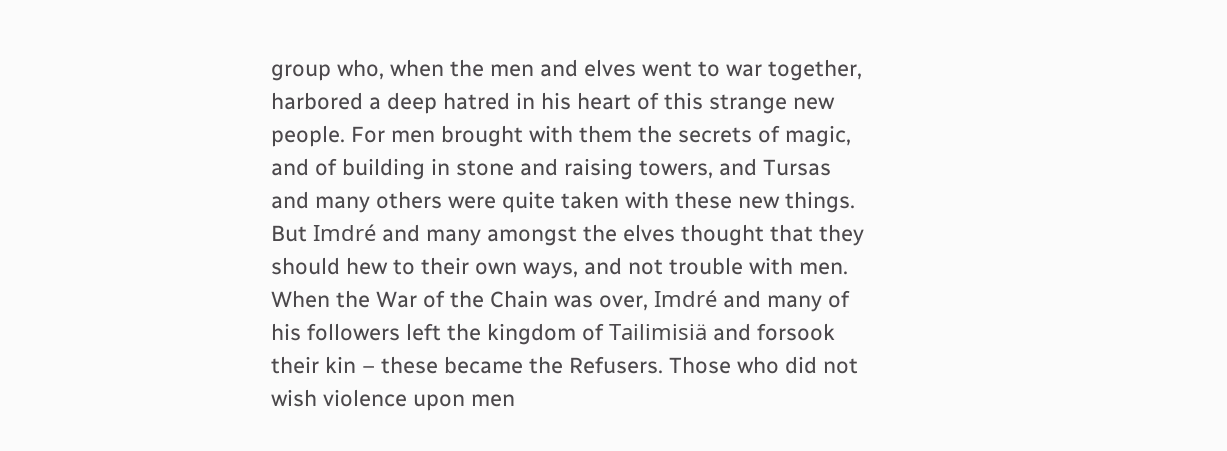group who, when the men and elves went to war together, harbored a deep hatred in his heart of this strange new people. For men brought with them the secrets of magic, and of building in stone and raising towers, and Tursas and many others were quite taken with these new things. But Imdré and many amongst the elves thought that they should hew to their own ways, and not trouble with men. When the War of the Chain was over, Imdré and many of his followers left the kingdom of Tailimisiä and forsook their kin – these became the Refusers. Those who did not wish violence upon men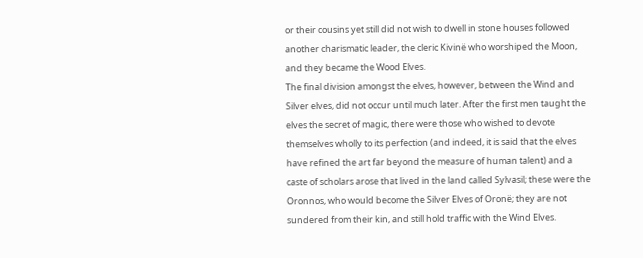or their cousins yet still did not wish to dwell in stone houses followed another charismatic leader, the cleric Kivinë who worshiped the Moon, and they became the Wood Elves.
The final division amongst the elves, however, between the Wind and Silver elves, did not occur until much later. After the first men taught the elves the secret of magic, there were those who wished to devote themselves wholly to its perfection (and indeed, it is said that the elves have refined the art far beyond the measure of human talent) and a caste of scholars arose that lived in the land called Sylvasil; these were the Oronnos, who would become the Silver Elves of Oronë; they are not sundered from their kin, and still hold traffic with the Wind Elves.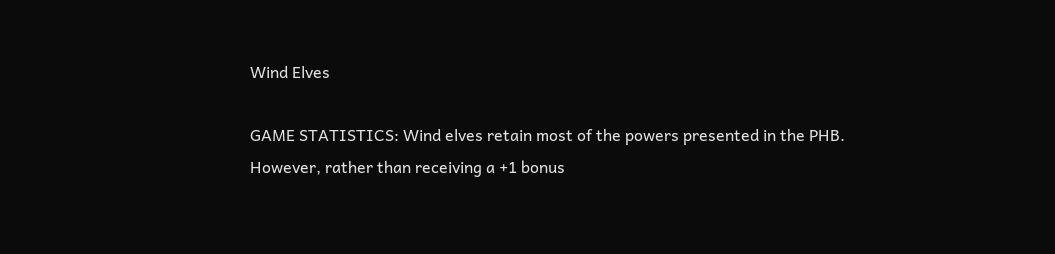Wind Elves

GAME STATISTICS: Wind elves retain most of the powers presented in the PHB. However, rather than receiving a +1 bonus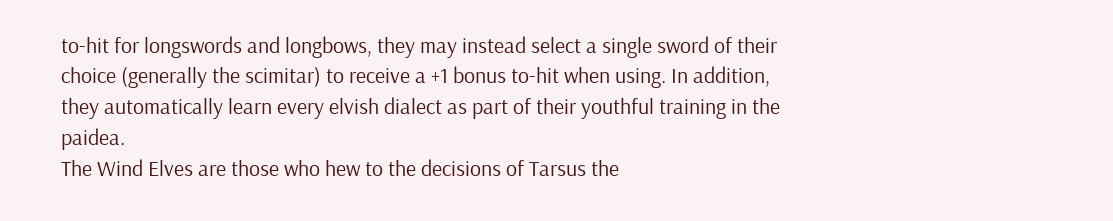to-hit for longswords and longbows, they may instead select a single sword of their choice (generally the scimitar) to receive a +1 bonus to-hit when using. In addition, they automatically learn every elvish dialect as part of their youthful training in the paidea.
The Wind Elves are those who hew to the decisions of Tarsus the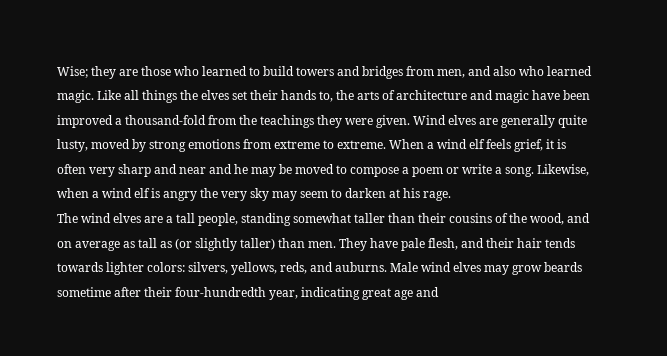Wise; they are those who learned to build towers and bridges from men, and also who learned magic. Like all things the elves set their hands to, the arts of architecture and magic have been improved a thousand-fold from the teachings they were given. Wind elves are generally quite lusty, moved by strong emotions from extreme to extreme. When a wind elf feels grief, it is often very sharp and near and he may be moved to compose a poem or write a song. Likewise, when a wind elf is angry the very sky may seem to darken at his rage.
The wind elves are a tall people, standing somewhat taller than their cousins of the wood, and on average as tall as (or slightly taller) than men. They have pale flesh, and their hair tends towards lighter colors: silvers, yellows, reds, and auburns. Male wind elves may grow beards sometime after their four-hundredth year, indicating great age and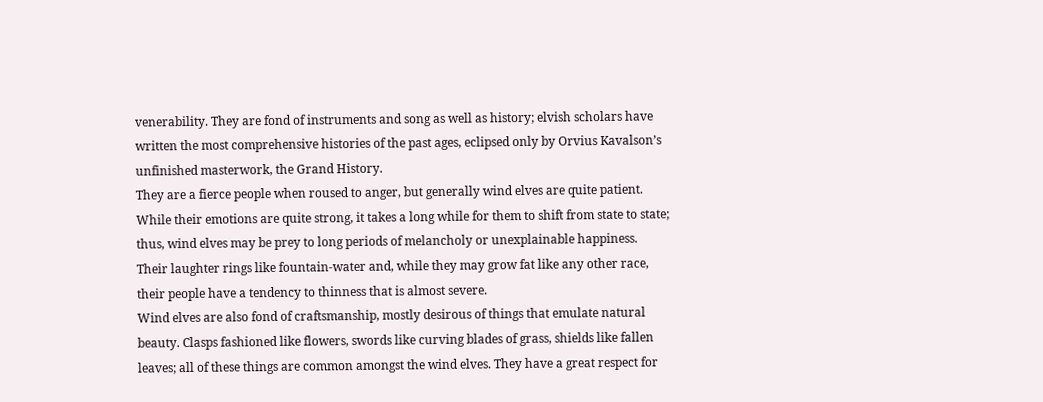venerability. They are fond of instruments and song as well as history; elvish scholars have written the most comprehensive histories of the past ages, eclipsed only by Orvius Kavalson’s unfinished masterwork, the Grand History.
They are a fierce people when roused to anger, but generally wind elves are quite patient. While their emotions are quite strong, it takes a long while for them to shift from state to state; thus, wind elves may be prey to long periods of melancholy or unexplainable happiness. Their laughter rings like fountain-water and, while they may grow fat like any other race, their people have a tendency to thinness that is almost severe.
Wind elves are also fond of craftsmanship, mostly desirous of things that emulate natural beauty. Clasps fashioned like flowers, swords like curving blades of grass, shields like fallen leaves; all of these things are common amongst the wind elves. They have a great respect for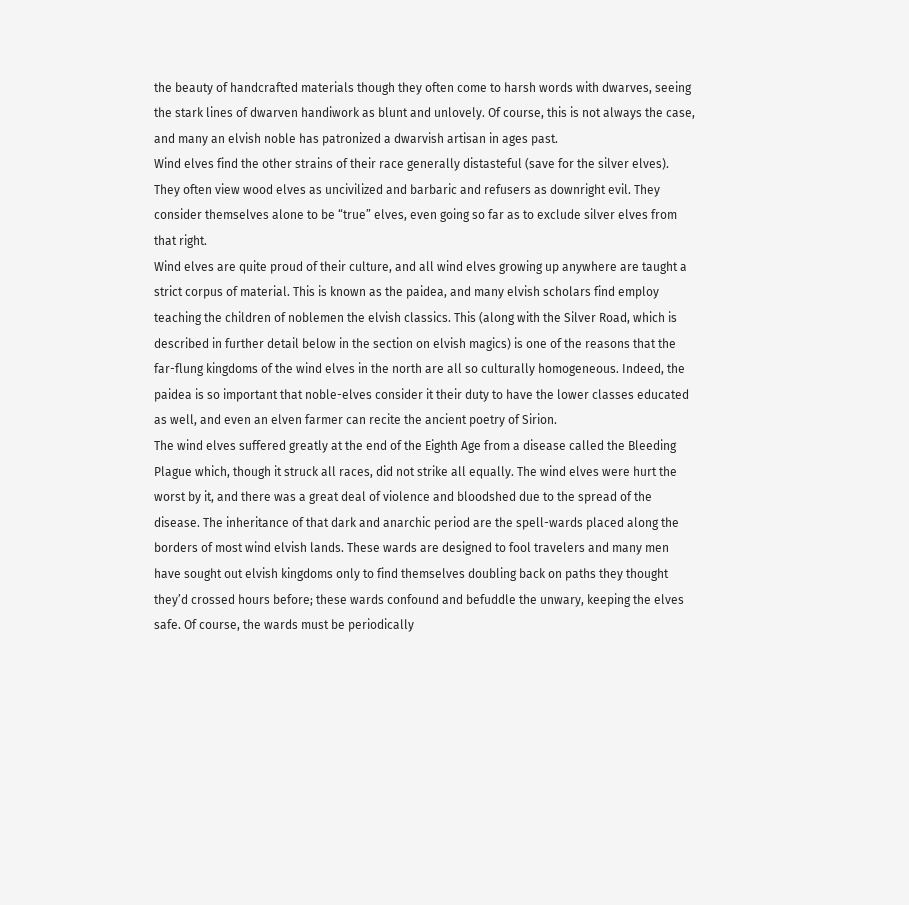the beauty of handcrafted materials though they often come to harsh words with dwarves, seeing the stark lines of dwarven handiwork as blunt and unlovely. Of course, this is not always the case, and many an elvish noble has patronized a dwarvish artisan in ages past.
Wind elves find the other strains of their race generally distasteful (save for the silver elves). They often view wood elves as uncivilized and barbaric and refusers as downright evil. They consider themselves alone to be “true” elves, even going so far as to exclude silver elves from that right.
Wind elves are quite proud of their culture, and all wind elves growing up anywhere are taught a strict corpus of material. This is known as the paidea, and many elvish scholars find employ teaching the children of noblemen the elvish classics. This (along with the Silver Road, which is described in further detail below in the section on elvish magics) is one of the reasons that the far-flung kingdoms of the wind elves in the north are all so culturally homogeneous. Indeed, the paidea is so important that noble-elves consider it their duty to have the lower classes educated as well, and even an elven farmer can recite the ancient poetry of Sirion.
The wind elves suffered greatly at the end of the Eighth Age from a disease called the Bleeding Plague which, though it struck all races, did not strike all equally. The wind elves were hurt the worst by it, and there was a great deal of violence and bloodshed due to the spread of the disease. The inheritance of that dark and anarchic period are the spell-wards placed along the borders of most wind elvish lands. These wards are designed to fool travelers and many men have sought out elvish kingdoms only to find themselves doubling back on paths they thought they’d crossed hours before; these wards confound and befuddle the unwary, keeping the elves safe. Of course, the wards must be periodically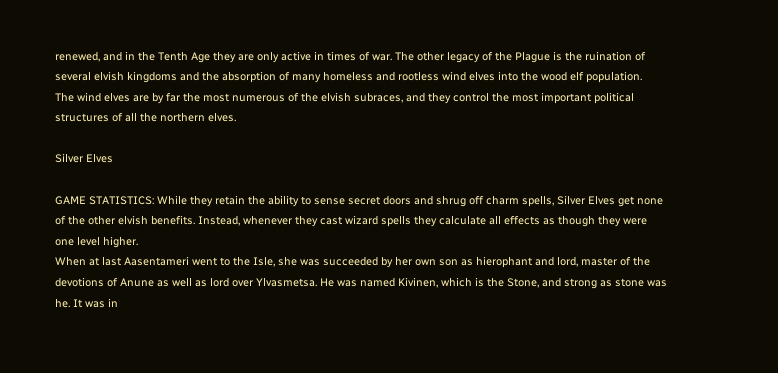renewed, and in the Tenth Age they are only active in times of war. The other legacy of the Plague is the ruination of several elvish kingdoms and the absorption of many homeless and rootless wind elves into the wood elf population.
The wind elves are by far the most numerous of the elvish subraces, and they control the most important political structures of all the northern elves.

Silver Elves

GAME STATISTICS: While they retain the ability to sense secret doors and shrug off charm spells, Silver Elves get none of the other elvish benefits. Instead, whenever they cast wizard spells they calculate all effects as though they were one level higher.
When at last Aasentameri went to the Isle, she was succeeded by her own son as hierophant and lord, master of the devotions of Anune as well as lord over Ylvasmetsa. He was named Kivinen, which is the Stone, and strong as stone was he. It was in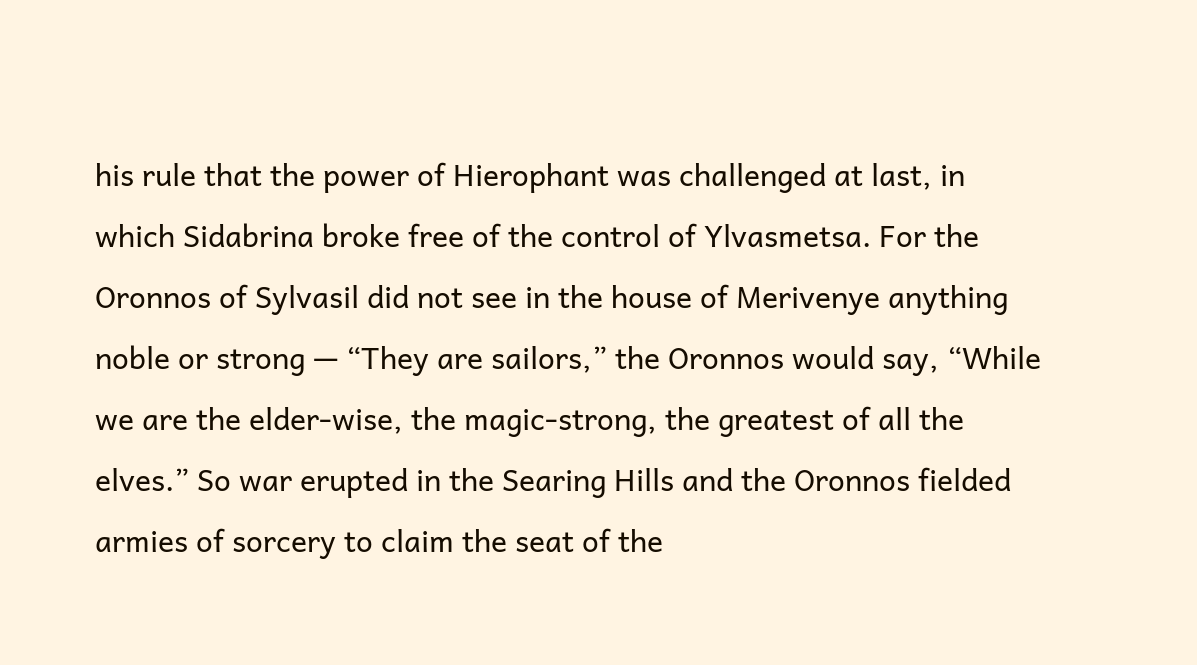his rule that the power of Hierophant was challenged at last, in which Sidabrina broke free of the control of Ylvasmetsa. For the Oronnos of Sylvasil did not see in the house of Merivenye anything noble or strong — “They are sailors,” the Oronnos would say, “While we are the elder-wise, the magic-strong, the greatest of all the elves.” So war erupted in the Searing Hills and the Oronnos fielded armies of sorcery to claim the seat of the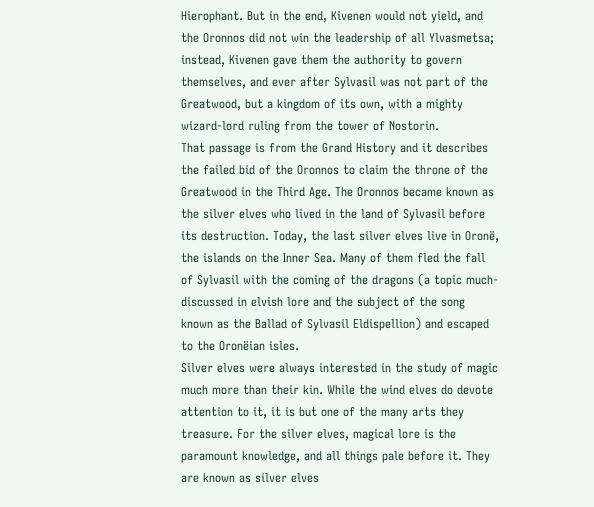Hierophant. But in the end, Kivenen would not yield, and the Oronnos did not win the leadership of all Ylvasmetsa; instead, Kivenen gave them the authority to govern themselves, and ever after Sylvasil was not part of the Greatwood, but a kingdom of its own, with a mighty wizard-lord ruling from the tower of Nostorin.
That passage is from the Grand History and it describes the failed bid of the Oronnos to claim the throne of the Greatwood in the Third Age. The Oronnos became known as the silver elves who lived in the land of Sylvasil before its destruction. Today, the last silver elves live in Oronë, the islands on the Inner Sea. Many of them fled the fall of Sylvasil with the coming of the dragons (a topic much-discussed in elvish lore and the subject of the song known as the Ballad of Sylvasil Eldispellion) and escaped to the Oronëian isles.
Silver elves were always interested in the study of magic much more than their kin. While the wind elves do devote attention to it, it is but one of the many arts they treasure. For the silver elves, magical lore is the paramount knowledge, and all things pale before it. They are known as silver elves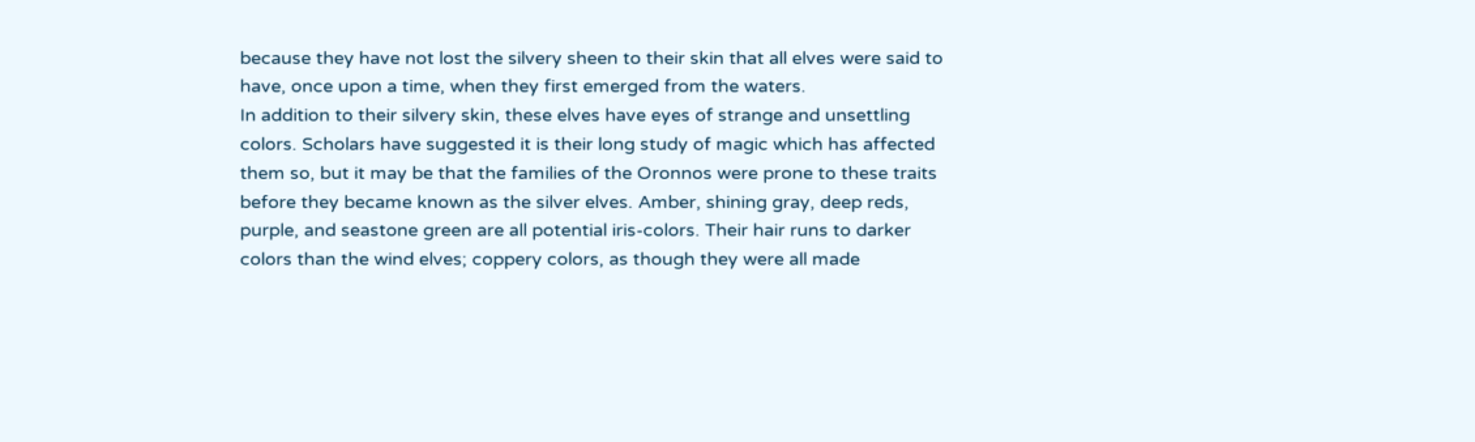because they have not lost the silvery sheen to their skin that all elves were said to have, once upon a time, when they first emerged from the waters.
In addition to their silvery skin, these elves have eyes of strange and unsettling colors. Scholars have suggested it is their long study of magic which has affected them so, but it may be that the families of the Oronnos were prone to these traits before they became known as the silver elves. Amber, shining gray, deep reds, purple, and seastone green are all potential iris-colors. Their hair runs to darker colors than the wind elves; coppery colors, as though they were all made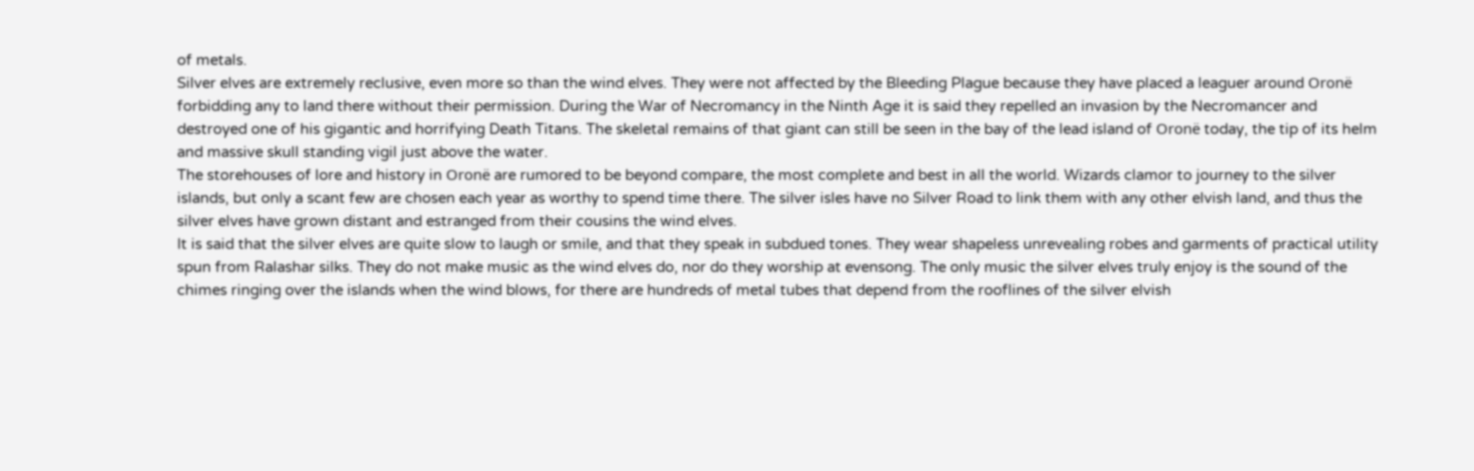of metals.
Silver elves are extremely reclusive, even more so than the wind elves. They were not affected by the Bleeding Plague because they have placed a leaguer around Oronë forbidding any to land there without their permission. During the War of Necromancy in the Ninth Age it is said they repelled an invasion by the Necromancer and destroyed one of his gigantic and horrifying Death Titans. The skeletal remains of that giant can still be seen in the bay of the lead island of Oronë today, the tip of its helm and massive skull standing vigil just above the water.
The storehouses of lore and history in Oronë are rumored to be beyond compare, the most complete and best in all the world. Wizards clamor to journey to the silver islands, but only a scant few are chosen each year as worthy to spend time there. The silver isles have no Silver Road to link them with any other elvish land, and thus the silver elves have grown distant and estranged from their cousins the wind elves.
It is said that the silver elves are quite slow to laugh or smile, and that they speak in subdued tones. They wear shapeless unrevealing robes and garments of practical utility spun from Ralashar silks. They do not make music as the wind elves do, nor do they worship at evensong. The only music the silver elves truly enjoy is the sound of the chimes ringing over the islands when the wind blows, for there are hundreds of metal tubes that depend from the rooflines of the silver elvish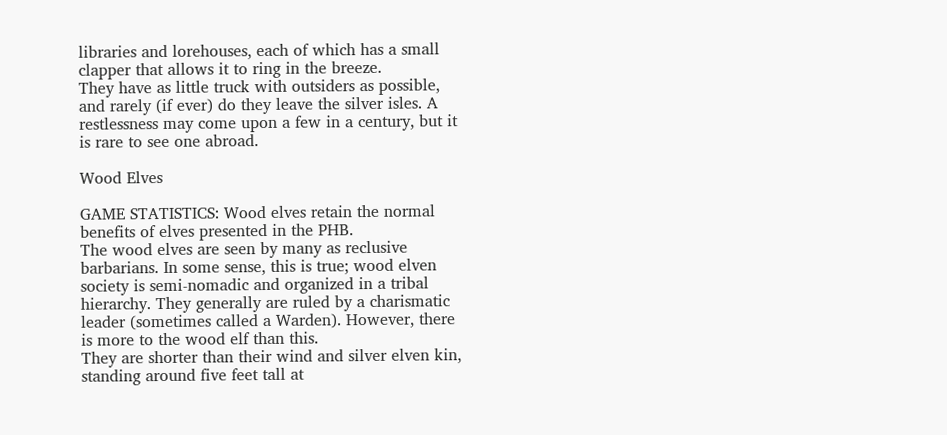libraries and lorehouses, each of which has a small clapper that allows it to ring in the breeze.
They have as little truck with outsiders as possible, and rarely (if ever) do they leave the silver isles. A restlessness may come upon a few in a century, but it is rare to see one abroad.

Wood Elves

GAME STATISTICS: Wood elves retain the normal benefits of elves presented in the PHB.
The wood elves are seen by many as reclusive barbarians. In some sense, this is true; wood elven society is semi-nomadic and organized in a tribal hierarchy. They generally are ruled by a charismatic leader (sometimes called a Warden). However, there is more to the wood elf than this.
They are shorter than their wind and silver elven kin, standing around five feet tall at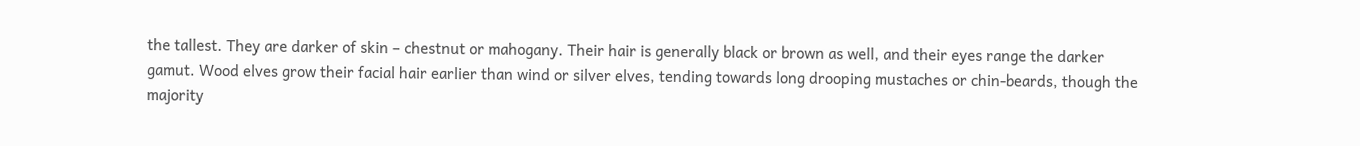the tallest. They are darker of skin – chestnut or mahogany. Their hair is generally black or brown as well, and their eyes range the darker gamut. Wood elves grow their facial hair earlier than wind or silver elves, tending towards long drooping mustaches or chin-beards, though the majority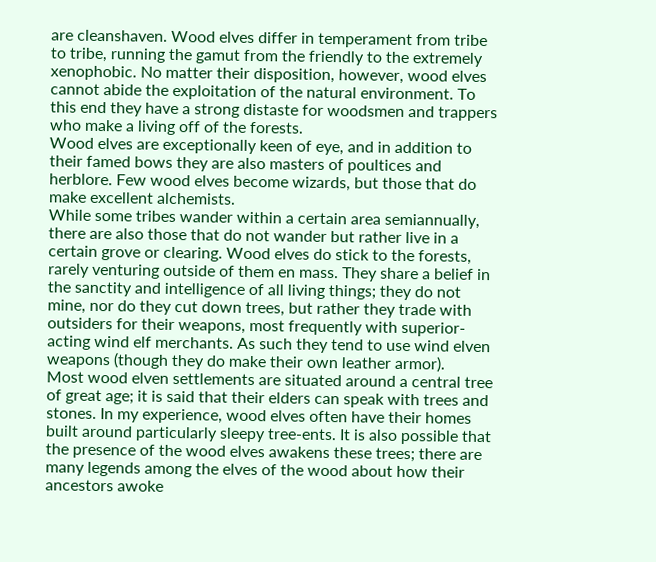are cleanshaven. Wood elves differ in temperament from tribe to tribe, running the gamut from the friendly to the extremely xenophobic. No matter their disposition, however, wood elves cannot abide the exploitation of the natural environment. To this end they have a strong distaste for woodsmen and trappers who make a living off of the forests.
Wood elves are exceptionally keen of eye, and in addition to their famed bows they are also masters of poultices and herblore. Few wood elves become wizards, but those that do make excellent alchemists.
While some tribes wander within a certain area semiannually, there are also those that do not wander but rather live in a certain grove or clearing. Wood elves do stick to the forests, rarely venturing outside of them en mass. They share a belief in the sanctity and intelligence of all living things; they do not mine, nor do they cut down trees, but rather they trade with outsiders for their weapons, most frequently with superior-acting wind elf merchants. As such they tend to use wind elven weapons (though they do make their own leather armor).
Most wood elven settlements are situated around a central tree of great age; it is said that their elders can speak with trees and stones. In my experience, wood elves often have their homes built around particularly sleepy tree-ents. It is also possible that the presence of the wood elves awakens these trees; there are many legends among the elves of the wood about how their ancestors awoke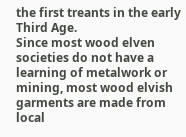the first treants in the early Third Age.
Since most wood elven societies do not have a learning of metalwork or mining, most wood elvish garments are made from local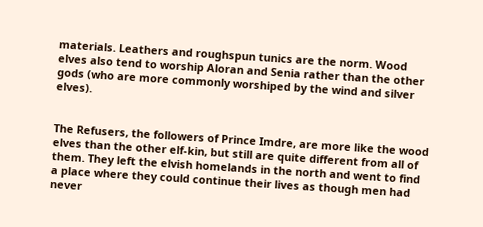materials. Leathers and roughspun tunics are the norm. Wood elves also tend to worship Aloran and Senia rather than the other gods (who are more commonly worshiped by the wind and silver elves).


The Refusers, the followers of Prince Imdre, are more like the wood elves than the other elf-kin, but still are quite different from all of them. They left the elvish homelands in the north and went to find a place where they could continue their lives as though men had never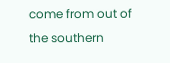come from out of the southern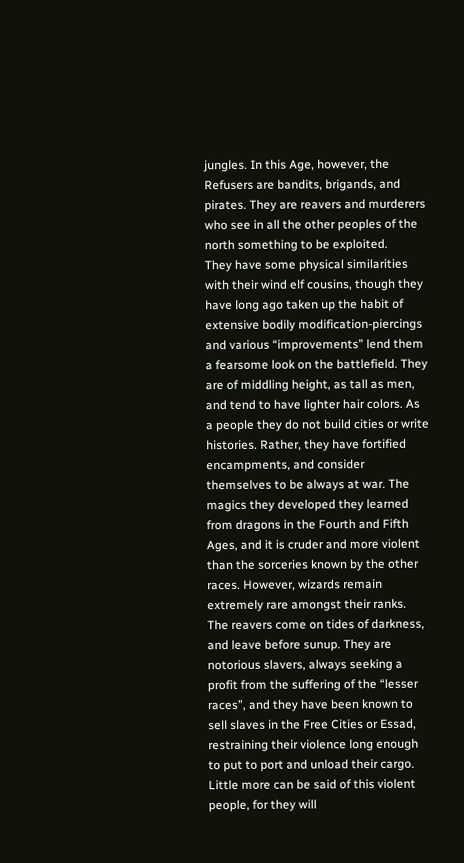jungles. In this Age, however, the Refusers are bandits, brigands, and pirates. They are reavers and murderers who see in all the other peoples of the north something to be exploited.
They have some physical similarities with their wind elf cousins, though they have long ago taken up the habit of extensive bodily modification-piercings and various “improvements” lend them a fearsome look on the battlefield. They are of middling height, as tall as men, and tend to have lighter hair colors. As a people they do not build cities or write histories. Rather, they have fortified encampments, and consider themselves to be always at war. The magics they developed they learned from dragons in the Fourth and Fifth Ages, and it is cruder and more violent than the sorceries known by the other races. However, wizards remain extremely rare amongst their ranks.
The reavers come on tides of darkness, and leave before sunup. They are notorious slavers, always seeking a profit from the suffering of the “lesser races”, and they have been known to sell slaves in the Free Cities or Essad, restraining their violence long enough to put to port and unload their cargo.
Little more can be said of this violent people, for they will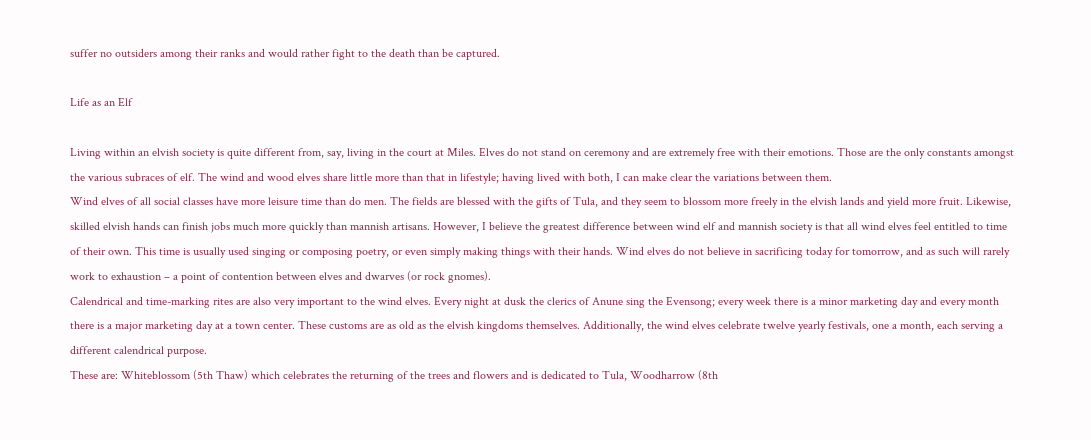suffer no outsiders among their ranks and would rather fight to the death than be captured.

Life as an Elf

Living within an elvish society is quite different from, say, living in the court at Miles. Elves do not stand on ceremony and are extremely free with their emotions. Those are the only constants amongst the various subraces of elf. The wind and wood elves share little more than that in lifestyle; having lived with both, I can make clear the variations between them.
Wind elves of all social classes have more leisure time than do men. The fields are blessed with the gifts of Tula, and they seem to blossom more freely in the elvish lands and yield more fruit. Likewise, skilled elvish hands can finish jobs much more quickly than mannish artisans. However, I believe the greatest difference between wind elf and mannish society is that all wind elves feel entitled to time of their own. This time is usually used singing or composing poetry, or even simply making things with their hands. Wind elves do not believe in sacrificing today for tomorrow, and as such will rarely work to exhaustion – a point of contention between elves and dwarves (or rock gnomes).
Calendrical and time-marking rites are also very important to the wind elves. Every night at dusk the clerics of Anune sing the Evensong; every week there is a minor marketing day and every month there is a major marketing day at a town center. These customs are as old as the elvish kingdoms themselves. Additionally, the wind elves celebrate twelve yearly festivals, one a month, each serving a different calendrical purpose.
These are: Whiteblossom (5th Thaw) which celebrates the returning of the trees and flowers and is dedicated to Tula, Woodharrow (8th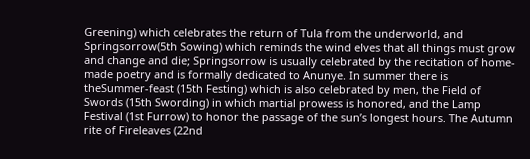Greening) which celebrates the return of Tula from the underworld, and Springsorrow(5th Sowing) which reminds the wind elves that all things must grow and change and die; Springsorrow is usually celebrated by the recitation of home-made poetry and is formally dedicated to Anunye. In summer there is theSummer-feast (15th Festing) which is also celebrated by men, the Field of Swords (15th Swording) in which martial prowess is honored, and the Lamp Festival (1st Furrow) to honor the passage of the sun’s longest hours. The Autumn rite of Fireleaves (22nd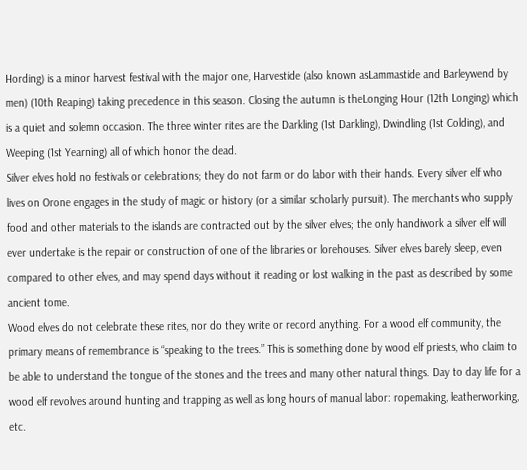Hording) is a minor harvest festival with the major one, Harvestide (also known asLammastide and Barleywend by men) (10th Reaping) taking precedence in this season. Closing the autumn is theLonging Hour (12th Longing) which is a quiet and solemn occasion. The three winter rites are the Darkling (1st Darkling), Dwindling (1st Colding), and Weeping (1st Yearning) all of which honor the dead.
Silver elves hold no festivals or celebrations; they do not farm or do labor with their hands. Every silver elf who lives on Orone engages in the study of magic or history (or a similar scholarly pursuit). The merchants who supply food and other materials to the islands are contracted out by the silver elves; the only handiwork a silver elf will ever undertake is the repair or construction of one of the libraries or lorehouses. Silver elves barely sleep, even compared to other elves, and may spend days without it reading or lost walking in the past as described by some ancient tome.
Wood elves do not celebrate these rites, nor do they write or record anything. For a wood elf community, the primary means of remembrance is “speaking to the trees.” This is something done by wood elf priests, who claim to be able to understand the tongue of the stones and the trees and many other natural things. Day to day life for a wood elf revolves around hunting and trapping as well as long hours of manual labor: ropemaking, leatherworking, etc.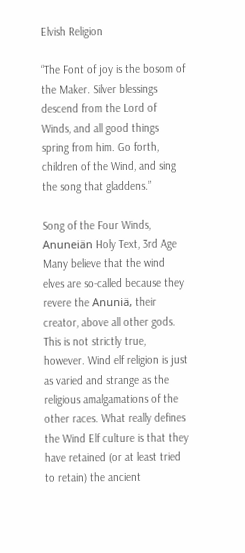Elvish Religion

“The Font of joy is the bosom of the Maker. Silver blessings descend from the Lord of Winds, and all good things spring from him. Go forth, children of the Wind, and sing the song that gladdens.”

Song of the Four Winds, Anuneiän Holy Text, 3rd Age
Many believe that the wind elves are so-called because they revere the Anuniä, their creator, above all other gods. This is not strictly true, however. Wind elf religion is just as varied and strange as the religious amalgamations of the other races. What really defines the Wind Elf culture is that they have retained (or at least tried to retain) the ancient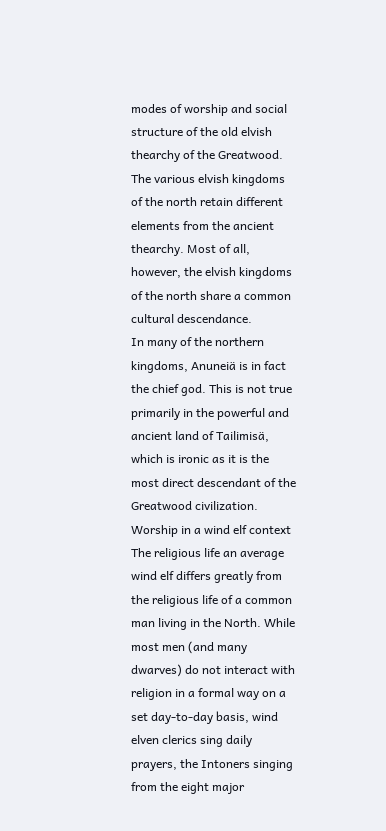modes of worship and social structure of the old elvish thearchy of the Greatwood. The various elvish kingdoms of the north retain different elements from the ancient thearchy. Most of all, however, the elvish kingdoms of the north share a common cultural descendance.
In many of the northern kingdoms, Anuneiä is in fact the chief god. This is not true primarily in the powerful and ancient land of Tailimisä, which is ironic as it is the most direct descendant of the Greatwood civilization.
Worship in a wind elf context
The religious life an average wind elf differs greatly from the religious life of a common man living in the North. While most men (and many dwarves) do not interact with religion in a formal way on a set day-to-day basis, wind elven clerics sing daily prayers, the Intoners singing from the eight major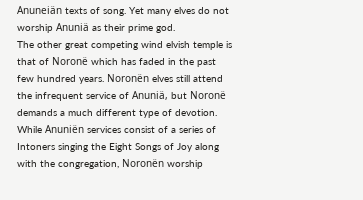Anuneiän texts of song. Yet many elves do not worship Anuniä as their prime god.
The other great competing wind elvish temple is that of Noronë which has faded in the past few hundred years. Noronën elves still attend the infrequent service of Anuniä, but Noronë demands a much different type of devotion. While Anuniën services consist of a series of Intoners singing the Eight Songs of Joy along with the congregation, Noronën worship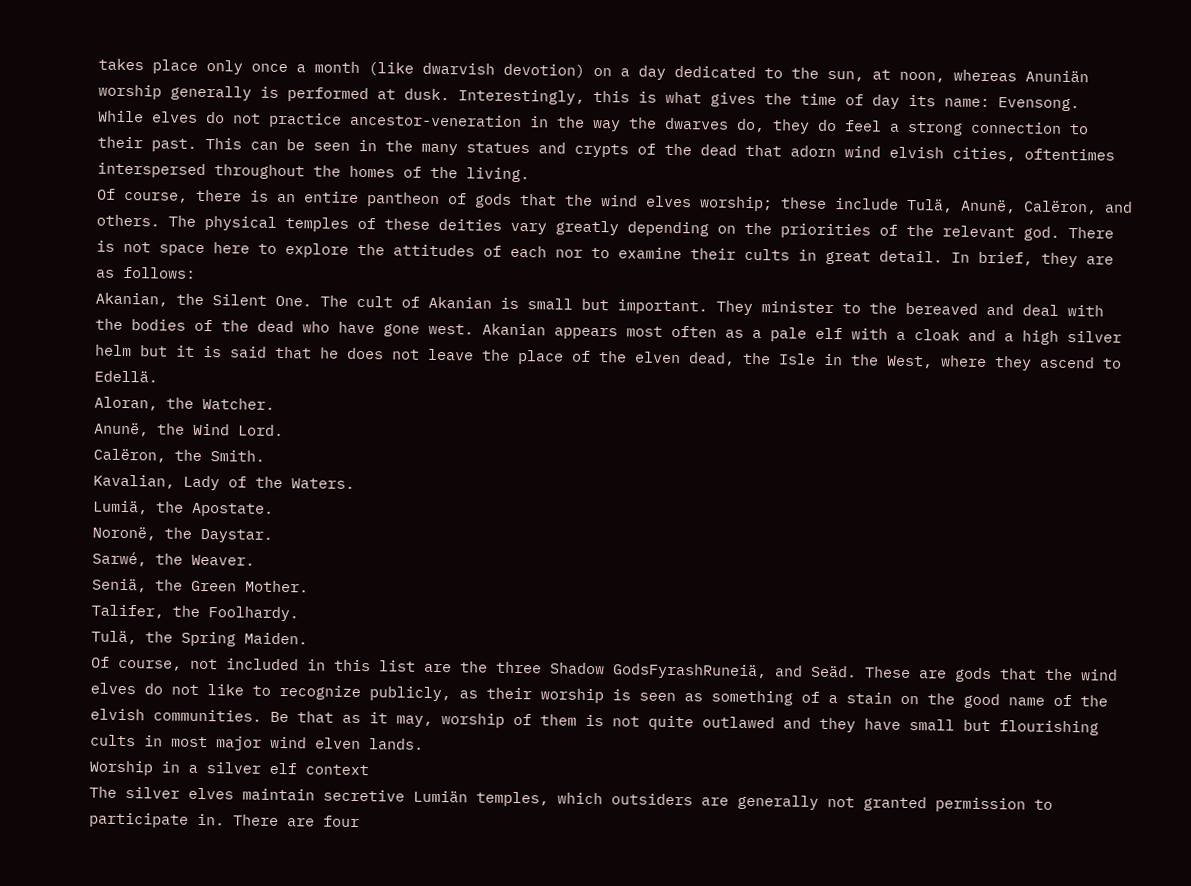takes place only once a month (like dwarvish devotion) on a day dedicated to the sun, at noon, whereas Anuniän worship generally is performed at dusk. Interestingly, this is what gives the time of day its name: Evensong.
While elves do not practice ancestor-veneration in the way the dwarves do, they do feel a strong connection to their past. This can be seen in the many statues and crypts of the dead that adorn wind elvish cities, oftentimes interspersed throughout the homes of the living.
Of course, there is an entire pantheon of gods that the wind elves worship; these include Tulä, Anunë, Calëron, and others. The physical temples of these deities vary greatly depending on the priorities of the relevant god. There is not space here to explore the attitudes of each nor to examine their cults in great detail. In brief, they are as follows:
Akanian, the Silent One. The cult of Akanian is small but important. They minister to the bereaved and deal with the bodies of the dead who have gone west. Akanian appears most often as a pale elf with a cloak and a high silver helm but it is said that he does not leave the place of the elven dead, the Isle in the West, where they ascend to Edellä.
Aloran, the Watcher.
Anunë, the Wind Lord.
Calëron, the Smith.
Kavalian, Lady of the Waters.
Lumiä, the Apostate.
Noronë, the Daystar.
Sarwé, the Weaver.
Seniä, the Green Mother.
Talifer, the Foolhardy.
Tulä, the Spring Maiden.
Of course, not included in this list are the three Shadow GodsFyrashRuneiä, and Seäd. These are gods that the wind elves do not like to recognize publicly, as their worship is seen as something of a stain on the good name of the elvish communities. Be that as it may, worship of them is not quite outlawed and they have small but flourishing cults in most major wind elven lands.
Worship in a silver elf context
The silver elves maintain secretive Lumiän temples, which outsiders are generally not granted permission to participate in. There are four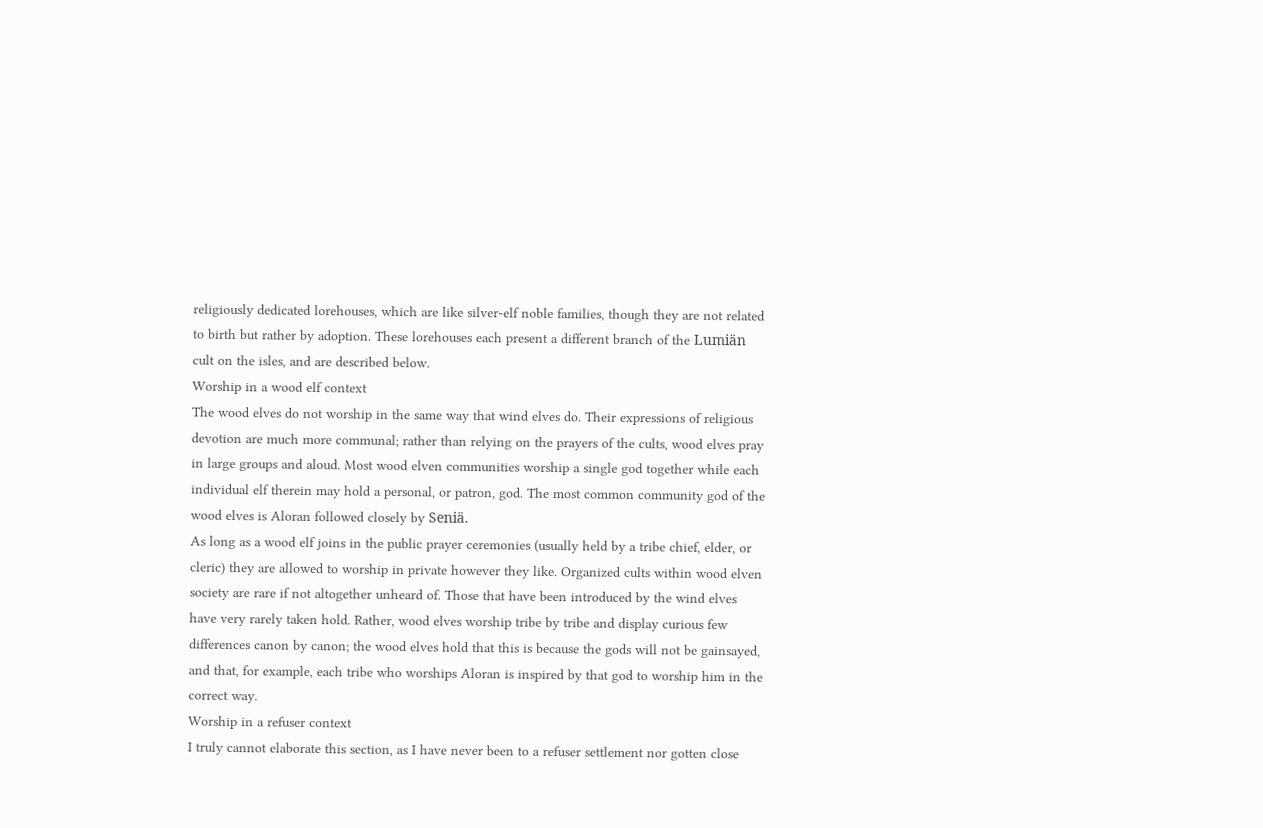religiously dedicated lorehouses, which are like silver-elf noble families, though they are not related to birth but rather by adoption. These lorehouses each present a different branch of the Lumiän cult on the isles, and are described below.
Worship in a wood elf context
The wood elves do not worship in the same way that wind elves do. Their expressions of religious devotion are much more communal; rather than relying on the prayers of the cults, wood elves pray in large groups and aloud. Most wood elven communities worship a single god together while each individual elf therein may hold a personal, or patron, god. The most common community god of the wood elves is Aloran followed closely by Seniä.
As long as a wood elf joins in the public prayer ceremonies (usually held by a tribe chief, elder, or cleric) they are allowed to worship in private however they like. Organized cults within wood elven society are rare if not altogether unheard of. Those that have been introduced by the wind elves have very rarely taken hold. Rather, wood elves worship tribe by tribe and display curious few differences canon by canon; the wood elves hold that this is because the gods will not be gainsayed, and that, for example, each tribe who worships Aloran is inspired by that god to worship him in the correct way.
Worship in a refuser context
I truly cannot elaborate this section, as I have never been to a refuser settlement nor gotten close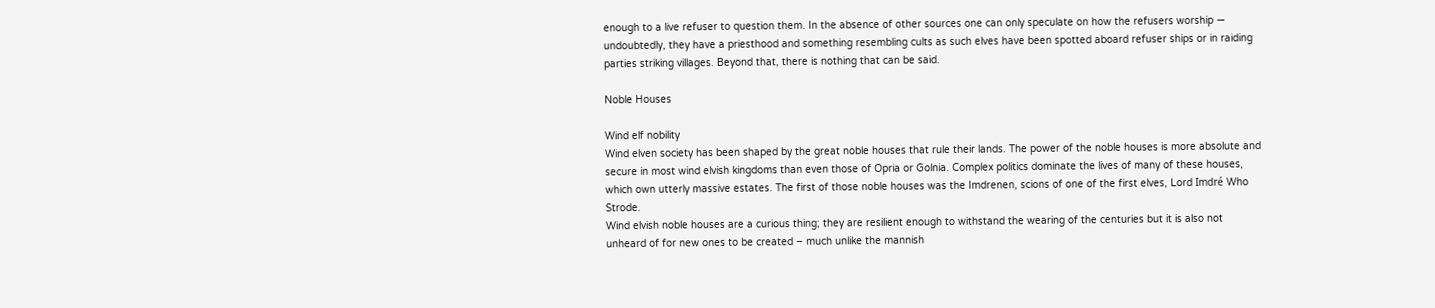enough to a live refuser to question them. In the absence of other sources one can only speculate on how the refusers worship — undoubtedly, they have a priesthood and something resembling cults as such elves have been spotted aboard refuser ships or in raiding parties striking villages. Beyond that, there is nothing that can be said.

Noble Houses

Wind elf nobility
Wind elven society has been shaped by the great noble houses that rule their lands. The power of the noble houses is more absolute and secure in most wind elvish kingdoms than even those of Opria or Golnia. Complex politics dominate the lives of many of these houses, which own utterly massive estates. The first of those noble houses was the Imdrenen, scions of one of the first elves, Lord Imdré Who Strode.
Wind elvish noble houses are a curious thing; they are resilient enough to withstand the wearing of the centuries but it is also not unheard of for new ones to be created – much unlike the mannish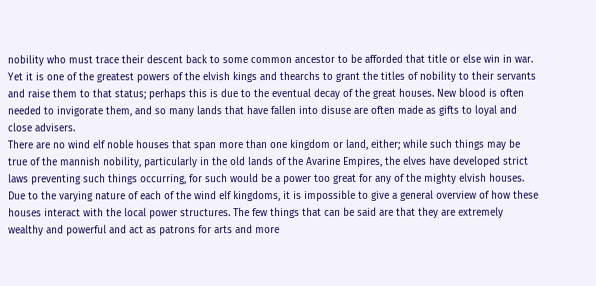nobility who must trace their descent back to some common ancestor to be afforded that title or else win in war. Yet it is one of the greatest powers of the elvish kings and thearchs to grant the titles of nobility to their servants and raise them to that status; perhaps this is due to the eventual decay of the great houses. New blood is often needed to invigorate them, and so many lands that have fallen into disuse are often made as gifts to loyal and close advisers.
There are no wind elf noble houses that span more than one kingdom or land, either; while such things may be true of the mannish nobility, particularly in the old lands of the Avarine Empires, the elves have developed strict laws preventing such things occurring, for such would be a power too great for any of the mighty elvish houses.
Due to the varying nature of each of the wind elf kingdoms, it is impossible to give a general overview of how these houses interact with the local power structures. The few things that can be said are that they are extremely wealthy and powerful and act as patrons for arts and more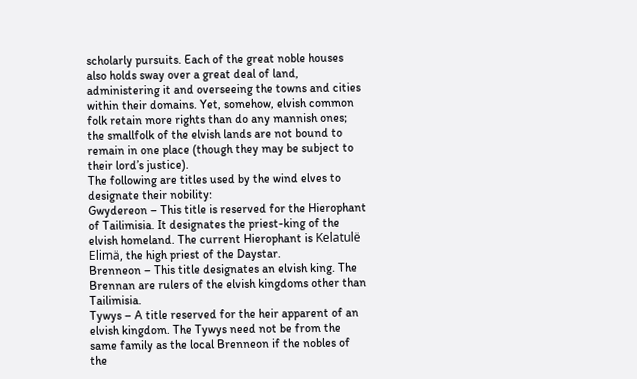scholarly pursuits. Each of the great noble houses also holds sway over a great deal of land, administering it and overseeing the towns and cities within their domains. Yet, somehow, elvish common folk retain more rights than do any mannish ones; the smallfolk of the elvish lands are not bound to remain in one place (though they may be subject to their lord’s justice).
The following are titles used by the wind elves to designate their nobility:
Gwydereon – This title is reserved for the Hierophant of Tailimisia. It designates the priest-king of the elvish homeland. The current Hierophant is Kelatulë Elimä, the high priest of the Daystar.
Brenneon – This title designates an elvish king. The Brennan are rulers of the elvish kingdoms other than Tailimisia.
Tywys – A title reserved for the heir apparent of an elvish kingdom. The Tywys need not be from the same family as the local Brenneon if the nobles of the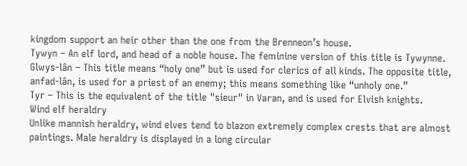kingdom support an heir other than the one from the Brenneon’s house.
Tywyn – An elf lord, and head of a noble house. The feminine version of this title is Tywynne.
Glwys-lân – This title means “holy one” but is used for clerics of all kinds. The opposite title, anfad-lân, is used for a priest of an enemy; this means something like “unholy one.”
Tyr – This is the equivalent of the title "sieur" in Varan, and is used for Elvish knights.
Wind elf heraldry
Unlike mannish heraldry, wind elves tend to blazon extremely complex crests that are almost paintings. Male heraldry is displayed in a long circular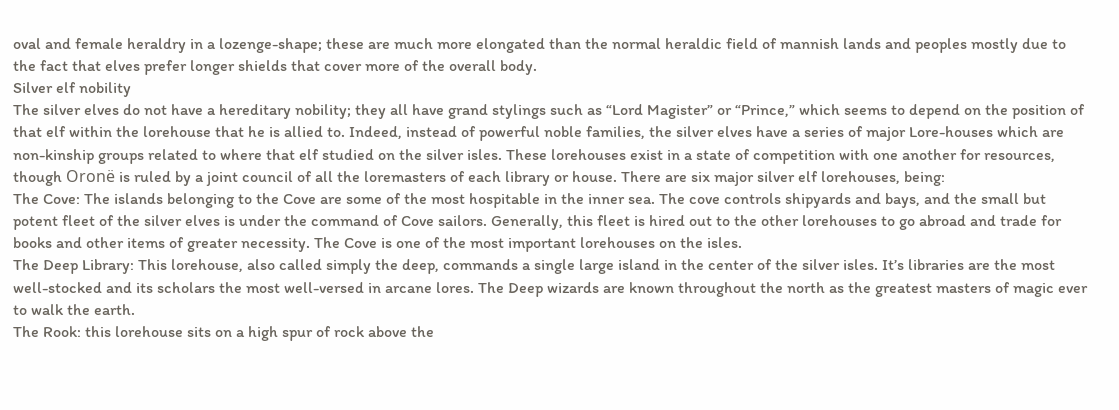oval and female heraldry in a lozenge-shape; these are much more elongated than the normal heraldic field of mannish lands and peoples mostly due to the fact that elves prefer longer shields that cover more of the overall body.
Silver elf nobility
The silver elves do not have a hereditary nobility; they all have grand stylings such as “Lord Magister” or “Prince,” which seems to depend on the position of that elf within the lorehouse that he is allied to. Indeed, instead of powerful noble families, the silver elves have a series of major Lore-houses which are non-kinship groups related to where that elf studied on the silver isles. These lorehouses exist in a state of competition with one another for resources, though Oronë is ruled by a joint council of all the loremasters of each library or house. There are six major silver elf lorehouses, being:
The Cove: The islands belonging to the Cove are some of the most hospitable in the inner sea. The cove controls shipyards and bays, and the small but potent fleet of the silver elves is under the command of Cove sailors. Generally, this fleet is hired out to the other lorehouses to go abroad and trade for books and other items of greater necessity. The Cove is one of the most important lorehouses on the isles.
The Deep Library: This lorehouse, also called simply the deep, commands a single large island in the center of the silver isles. It’s libraries are the most well-stocked and its scholars the most well-versed in arcane lores. The Deep wizards are known throughout the north as the greatest masters of magic ever to walk the earth.
The Rook: this lorehouse sits on a high spur of rock above the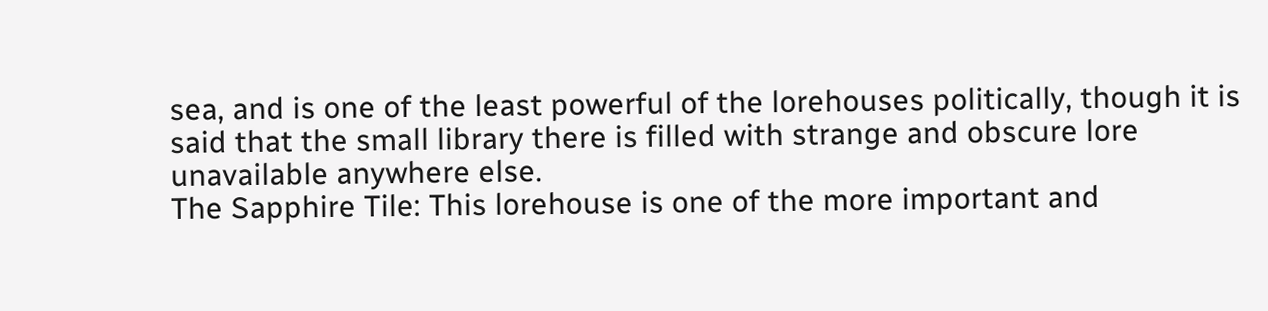sea, and is one of the least powerful of the lorehouses politically, though it is said that the small library there is filled with strange and obscure lore unavailable anywhere else.
The Sapphire Tile: This lorehouse is one of the more important and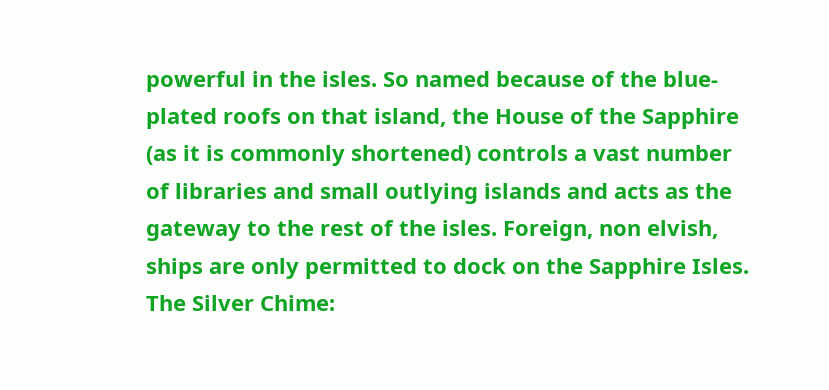powerful in the isles. So named because of the blue-plated roofs on that island, the House of the Sapphire (as it is commonly shortened) controls a vast number of libraries and small outlying islands and acts as the gateway to the rest of the isles. Foreign, non elvish, ships are only permitted to dock on the Sapphire Isles.
The Silver Chime: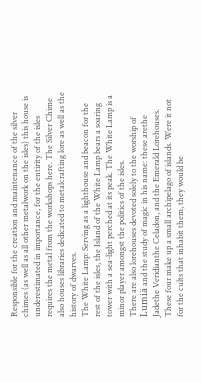Responsible for the creation and maintenance of the silver chimes (as well as all other metalwork on the isles) this house is underestimated in importance, for the entirity of the isles requires the metal from the workshops here. The Silver Chime also houses libraries dedicated to metalcrafting lore as well as the history of dwarves.
The White Lamp: Serving as a lighthouse and beacon for the rest of the isles, the Island of the White Lamp bears a soaring tower with a sea-light perched at its peak. The White Lamp is a minor player amongst the politics of the isles.
There are also lorehouses devoted solely to the worship of Lumiä and the study of magic in his name: these arethe Jadethe Veridianthe Celadon, and the Emerald Lorehouses. These four make up a small archipelago of islands. Were it not for the cults that inhabit them, they would be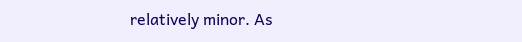relatively minor. As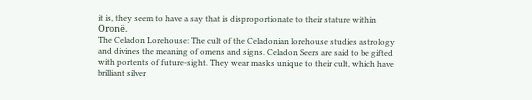it is, they seem to have a say that is disproportionate to their stature within Oronë.
The Celadon Lorehouse: The cult of the Celadonian lorehouse studies astrology and divines the meaning of omens and signs. Celadon Seers are said to be gifted with portents of future-sight. They wear masks unique to their cult, which have brilliant silver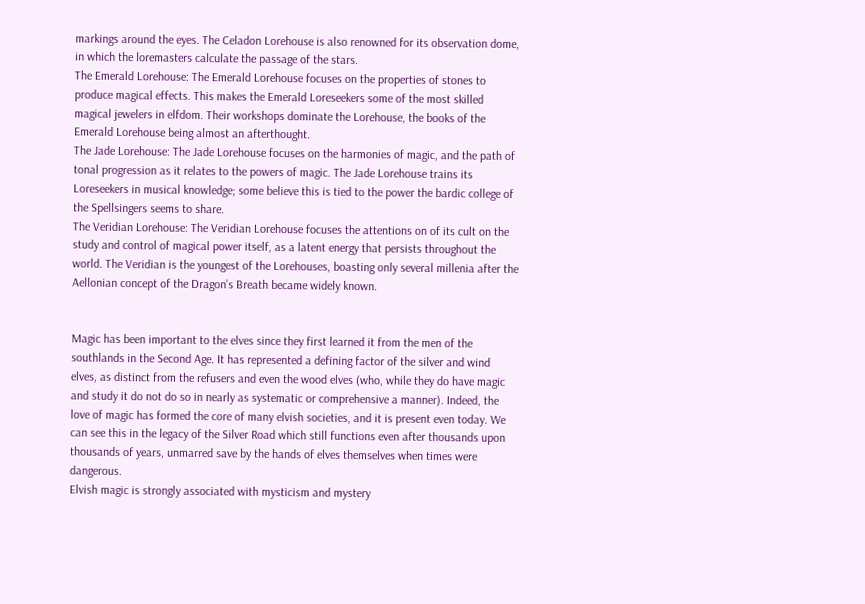markings around the eyes. The Celadon Lorehouse is also renowned for its observation dome, in which the loremasters calculate the passage of the stars.
The Emerald Lorehouse: The Emerald Lorehouse focuses on the properties of stones to produce magical effects. This makes the Emerald Loreseekers some of the most skilled magical jewelers in elfdom. Their workshops dominate the Lorehouse, the books of the Emerald Lorehouse being almost an afterthought.
The Jade Lorehouse: The Jade Lorehouse focuses on the harmonies of magic, and the path of tonal progression as it relates to the powers of magic. The Jade Lorehouse trains its Loreseekers in musical knowledge; some believe this is tied to the power the bardic college of the Spellsingers seems to share.
The Veridian Lorehouse: The Veridian Lorehouse focuses the attentions on of its cult on the study and control of magical power itself, as a latent energy that persists throughout the world. The Veridian is the youngest of the Lorehouses, boasting only several millenia after the Aellonian concept of the Dragon’s Breath became widely known.


Magic has been important to the elves since they first learned it from the men of the southlands in the Second Age. It has represented a defining factor of the silver and wind elves, as distinct from the refusers and even the wood elves (who, while they do have magic and study it do not do so in nearly as systematic or comprehensive a manner). Indeed, the love of magic has formed the core of many elvish societies, and it is present even today. We can see this in the legacy of the Silver Road which still functions even after thousands upon thousands of years, unmarred save by the hands of elves themselves when times were dangerous.
Elvish magic is strongly associated with mysticism and mystery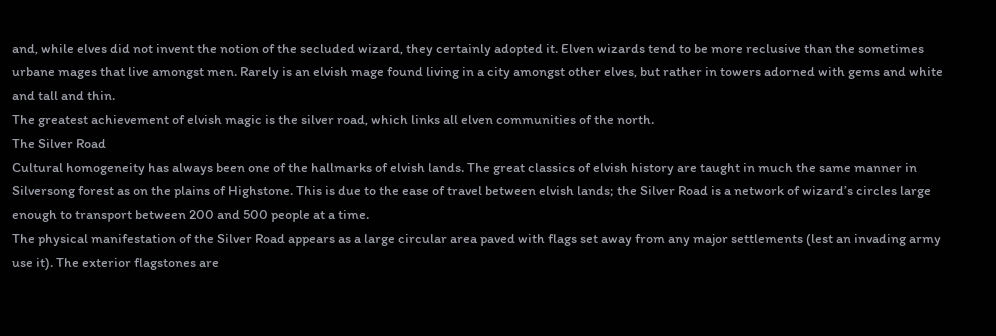and, while elves did not invent the notion of the secluded wizard, they certainly adopted it. Elven wizards tend to be more reclusive than the sometimes urbane mages that live amongst men. Rarely is an elvish mage found living in a city amongst other elves, but rather in towers adorned with gems and white and tall and thin.
The greatest achievement of elvish magic is the silver road, which links all elven communities of the north.
The Silver Road
Cultural homogeneity has always been one of the hallmarks of elvish lands. The great classics of elvish history are taught in much the same manner in Silversong forest as on the plains of Highstone. This is due to the ease of travel between elvish lands; the Silver Road is a network of wizard’s circles large enough to transport between 200 and 500 people at a time.
The physical manifestation of the Silver Road appears as a large circular area paved with flags set away from any major settlements (lest an invading army use it). The exterior flagstones are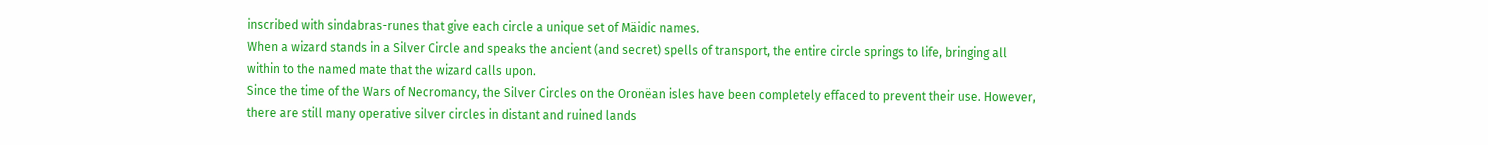inscribed with sindabras-runes that give each circle a unique set of Mäidic names.
When a wizard stands in a Silver Circle and speaks the ancient (and secret) spells of transport, the entire circle springs to life, bringing all within to the named mate that the wizard calls upon.
Since the time of the Wars of Necromancy, the Silver Circles on the Oronëan isles have been completely effaced to prevent their use. However, there are still many operative silver circles in distant and ruined lands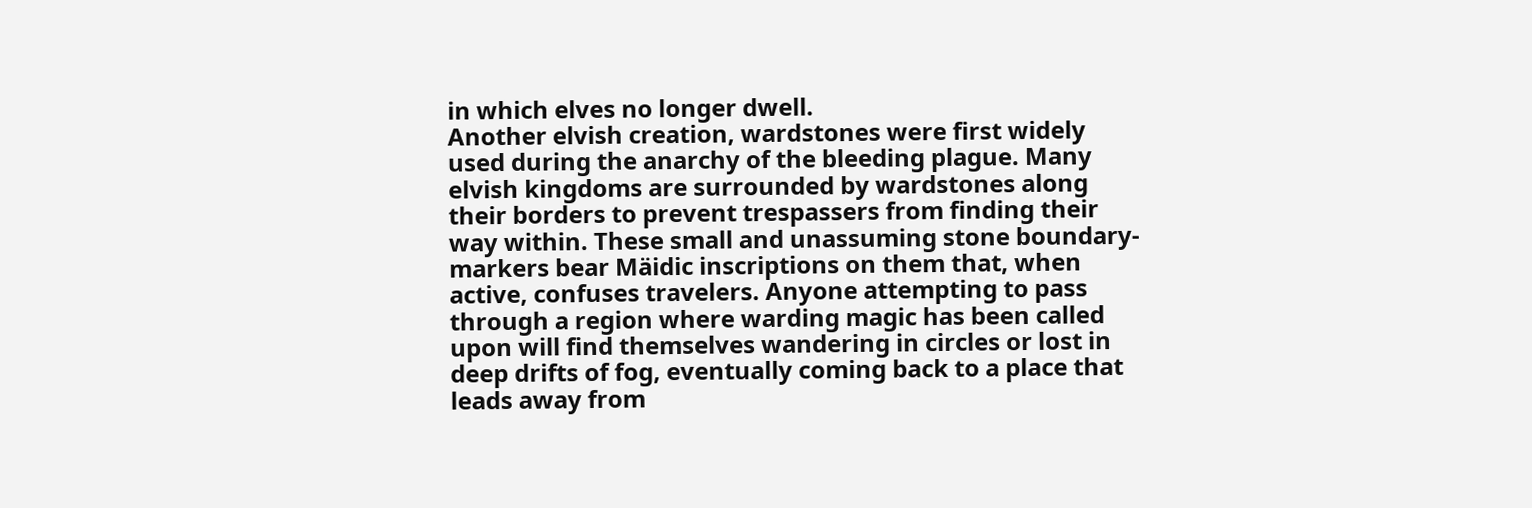in which elves no longer dwell.
Another elvish creation, wardstones were first widely used during the anarchy of the bleeding plague. Many elvish kingdoms are surrounded by wardstones along their borders to prevent trespassers from finding their way within. These small and unassuming stone boundary-markers bear Mäidic inscriptions on them that, when active, confuses travelers. Anyone attempting to pass through a region where warding magic has been called upon will find themselves wandering in circles or lost in deep drifts of fog, eventually coming back to a place that leads away from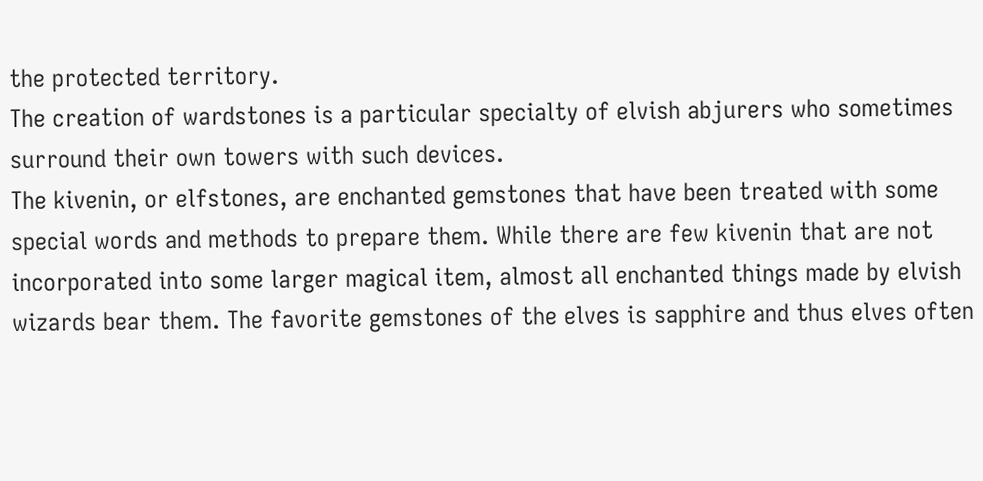the protected territory.
The creation of wardstones is a particular specialty of elvish abjurers who sometimes surround their own towers with such devices.
The kivenin, or elfstones, are enchanted gemstones that have been treated with some special words and methods to prepare them. While there are few kivenin that are not incorporated into some larger magical item, almost all enchanted things made by elvish wizards bear them. The favorite gemstones of the elves is sapphire and thus elves often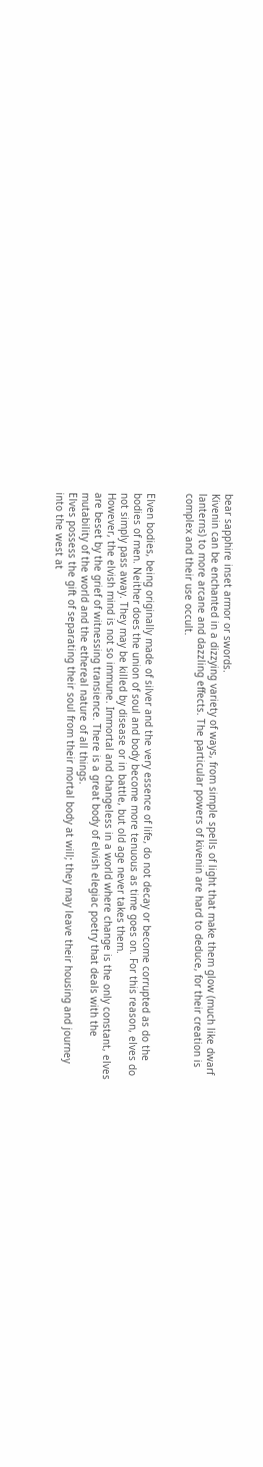bear sapphire inset armor or swords.
Kivenin can be enchanted in a dizzying variety of ways, from simple spells of light that make them glow (much like dwarf lanterns) to more arcane and dazzling effects. The particular powers of kivenin are hard to deduce, for their creation is complex and their use occult.


Elven bodies, being originally made of silver and the very essence of life, do not decay or become corrupted as do the bodies of men. Neither does the union of soul and body become more tenuous as time goes on. For this reason, elves do not simply pass away. They may be killed by disease or in battle, but old age never takes them.
However, the elvish mind is not so immune. Immortal and changeless in a world where change is the only constant, elves are beset by the grief of witnessing transience. There is a great body of elvish elegiac poetry that deals with the mutability of the world and the ethereal nature of all things.
Elves possess the gift of separating their soul from their mortal body at will; they may leave their housing and journey into the west at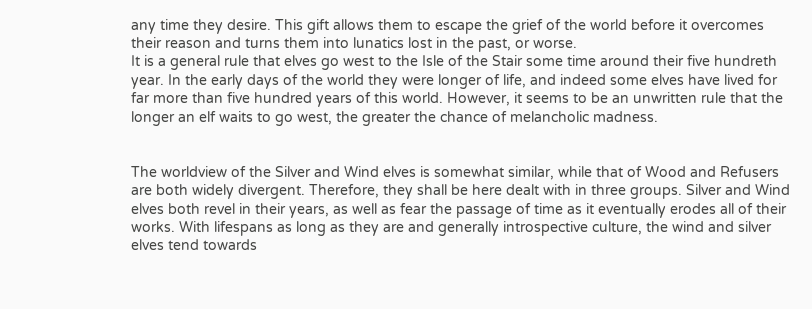any time they desire. This gift allows them to escape the grief of the world before it overcomes their reason and turns them into lunatics lost in the past, or worse.
It is a general rule that elves go west to the Isle of the Stair some time around their five hundreth year. In the early days of the world they were longer of life, and indeed some elves have lived for far more than five hundred years of this world. However, it seems to be an unwritten rule that the longer an elf waits to go west, the greater the chance of melancholic madness.


The worldview of the Silver and Wind elves is somewhat similar, while that of Wood and Refusers are both widely divergent. Therefore, they shall be here dealt with in three groups. Silver and Wind elves both revel in their years, as well as fear the passage of time as it eventually erodes all of their works. With lifespans as long as they are and generally introspective culture, the wind and silver elves tend towards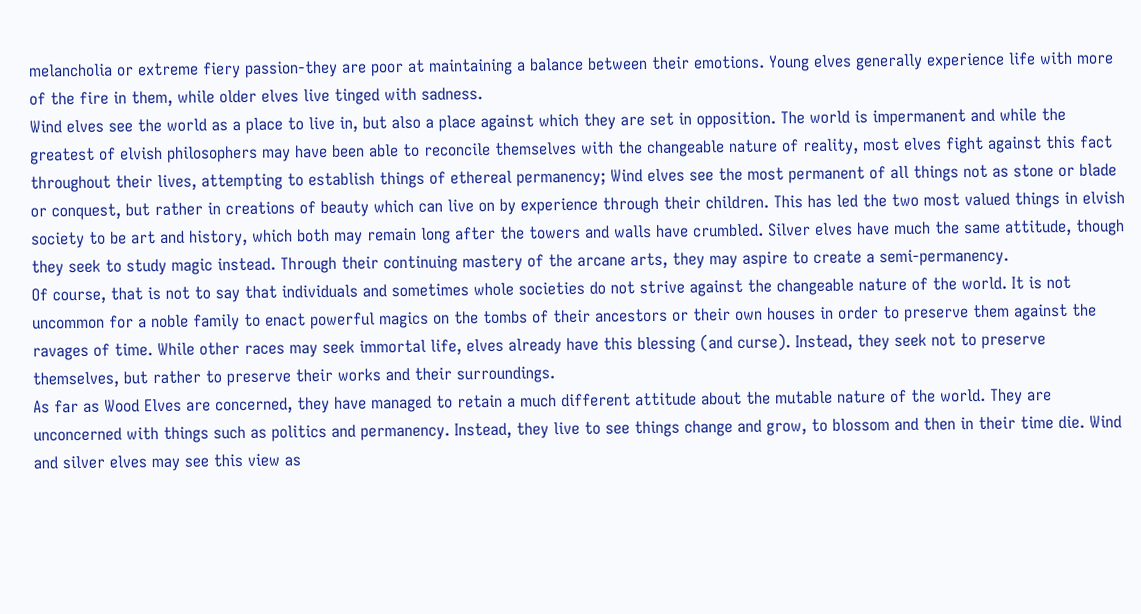melancholia or extreme fiery passion-they are poor at maintaining a balance between their emotions. Young elves generally experience life with more of the fire in them, while older elves live tinged with sadness.
Wind elves see the world as a place to live in, but also a place against which they are set in opposition. The world is impermanent and while the greatest of elvish philosophers may have been able to reconcile themselves with the changeable nature of reality, most elves fight against this fact throughout their lives, attempting to establish things of ethereal permanency; Wind elves see the most permanent of all things not as stone or blade or conquest, but rather in creations of beauty which can live on by experience through their children. This has led the two most valued things in elvish society to be art and history, which both may remain long after the towers and walls have crumbled. Silver elves have much the same attitude, though they seek to study magic instead. Through their continuing mastery of the arcane arts, they may aspire to create a semi-permanency.
Of course, that is not to say that individuals and sometimes whole societies do not strive against the changeable nature of the world. It is not uncommon for a noble family to enact powerful magics on the tombs of their ancestors or their own houses in order to preserve them against the ravages of time. While other races may seek immortal life, elves already have this blessing (and curse). Instead, they seek not to preserve themselves, but rather to preserve their works and their surroundings.
As far as Wood Elves are concerned, they have managed to retain a much different attitude about the mutable nature of the world. They are unconcerned with things such as politics and permanency. Instead, they live to see things change and grow, to blossom and then in their time die. Wind and silver elves may see this view as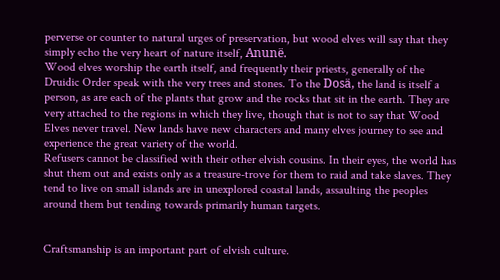perverse or counter to natural urges of preservation, but wood elves will say that they simply echo the very heart of nature itself, Anunë.
Wood elves worship the earth itself, and frequently their priests, generally of the Druidic Order speak with the very trees and stones. To the Dosä, the land is itself a person, as are each of the plants that grow and the rocks that sit in the earth. They are very attached to the regions in which they live, though that is not to say that Wood Elves never travel. New lands have new characters and many elves journey to see and experience the great variety of the world.
Refusers cannot be classified with their other elvish cousins. In their eyes, the world has shut them out and exists only as a treasure-trove for them to raid and take slaves. They tend to live on small islands are in unexplored coastal lands, assaulting the peoples around them but tending towards primarily human targets.


Craftsmanship is an important part of elvish culture.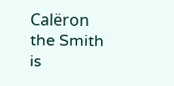Calëron the Smith is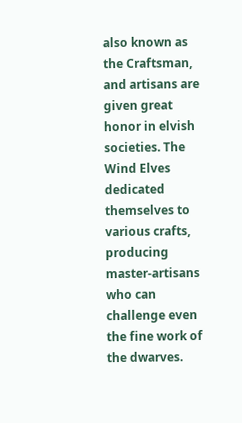also known as the Craftsman, and artisans are given great honor in elvish societies. The Wind Elves dedicated themselves to various crafts, producing master-artisans who can challenge even the fine work of the dwarves.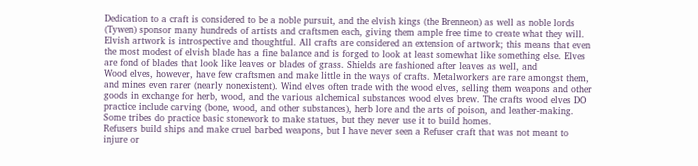Dedication to a craft is considered to be a noble pursuit, and the elvish kings (the Brenneon) as well as noble lords (Tywen) sponsor many hundreds of artists and craftsmen each, giving them ample free time to create what they will. Elvish artwork is introspective and thoughtful. All crafts are considered an extension of artwork; this means that even the most modest of elvish blade has a fine balance and is forged to look at least somewhat like something else. Elves are fond of blades that look like leaves or blades of grass. Shields are fashioned after leaves as well, and
Wood elves, however, have few craftsmen and make little in the ways of crafts. Metalworkers are rare amongst them, and mines even rarer (nearly nonexistent). Wind elves often trade with the wood elves, selling them weapons and other goods in exchange for herb, wood, and the various alchemical substances wood elves brew. The crafts wood elves DO practice include carving (bone, wood, and other substances), herb lore and the arts of poison, and leather-making. Some tribes do practice basic stonework to make statues, but they never use it to build homes.
Refusers build ships and make cruel barbed weapons, but I have never seen a Refuser craft that was not meant to injure or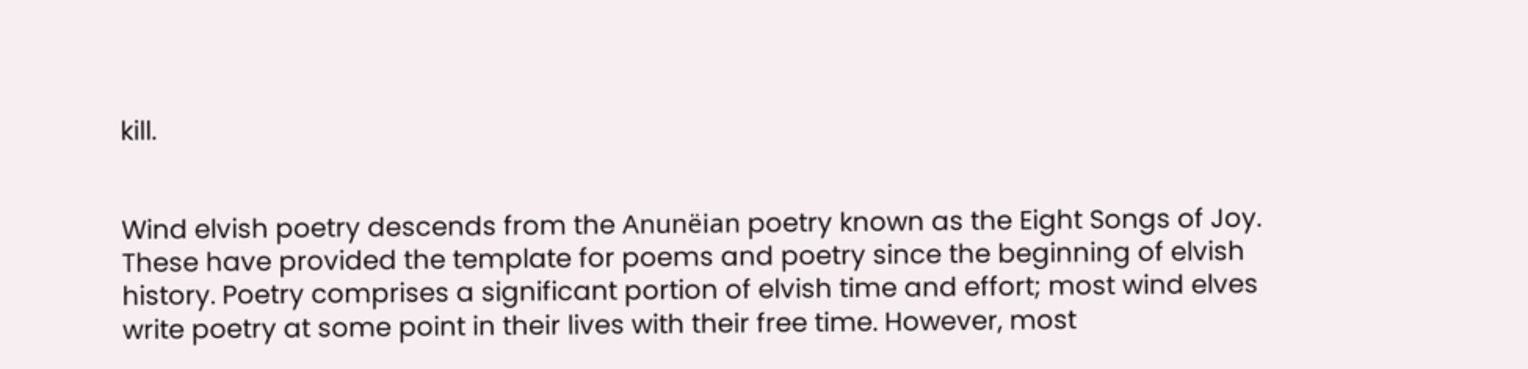kill.


Wind elvish poetry descends from the Anunëian poetry known as the Eight Songs of Joy. These have provided the template for poems and poetry since the beginning of elvish history. Poetry comprises a significant portion of elvish time and effort; most wind elves write poetry at some point in their lives with their free time. However, most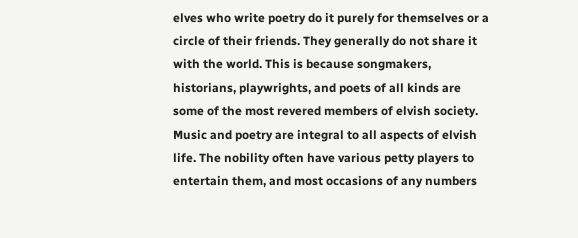elves who write poetry do it purely for themselves or a circle of their friends. They generally do not share it with the world. This is because songmakers, historians, playwrights, and poets of all kinds are some of the most revered members of elvish society.
Music and poetry are integral to all aspects of elvish life. The nobility often have various petty players to entertain them, and most occasions of any numbers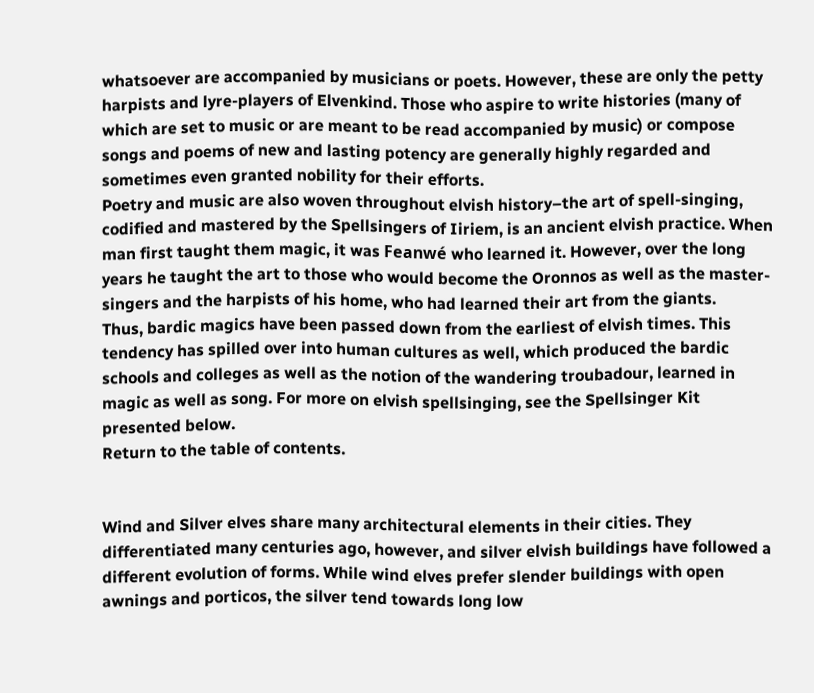whatsoever are accompanied by musicians or poets. However, these are only the petty harpists and lyre-players of Elvenkind. Those who aspire to write histories (many of which are set to music or are meant to be read accompanied by music) or compose songs and poems of new and lasting potency are generally highly regarded and sometimes even granted nobility for their efforts.
Poetry and music are also woven throughout elvish history–the art of spell-singing, codified and mastered by the Spellsingers of Iiriem, is an ancient elvish practice. When man first taught them magic, it was Feanwé who learned it. However, over the long years he taught the art to those who would become the Oronnos as well as the master-singers and the harpists of his home, who had learned their art from the giants.
Thus, bardic magics have been passed down from the earliest of elvish times. This tendency has spilled over into human cultures as well, which produced the bardic schools and colleges as well as the notion of the wandering troubadour, learned in magic as well as song. For more on elvish spellsinging, see the Spellsinger Kit presented below.
Return to the table of contents.


Wind and Silver elves share many architectural elements in their cities. They differentiated many centuries ago, however, and silver elvish buildings have followed a different evolution of forms. While wind elves prefer slender buildings with open awnings and porticos, the silver tend towards long low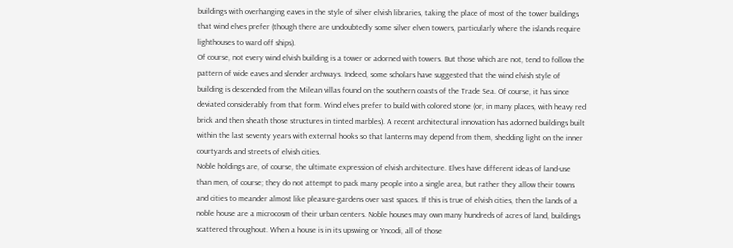buildings with overhanging eaves in the style of silver elvish libraries, taking the place of most of the tower buildings that wind elves prefer (though there are undoubtedly some silver elven towers, particularly where the islands require lighthouses to ward off ships).
Of course, not every wind elvish building is a tower or adorned with towers. But those which are not, tend to follow the pattern of wide eaves and slender archways. Indeed, some scholars have suggested that the wind elvish style of building is descended from the Milean villas found on the southern coasts of the Trade Sea. Of course, it has since deviated considerably from that form. Wind elves prefer to build with colored stone (or, in many places, with heavy red brick and then sheath those structures in tinted marbles). A recent architectural innovation has adorned buildings built within the last seventy years with external hooks so that lanterns may depend from them, shedding light on the inner courtyards and streets of elvish cities.
Noble holdings are, of course, the ultimate expression of elvish architecture. Elves have different ideas of land-use than men, of course; they do not attempt to pack many people into a single area, but rather they allow their towns and cities to meander almost like pleasure-gardens over vast spaces. If this is true of elvish cities, then the lands of a noble house are a microcosm of their urban centers. Noble houses may own many hundreds of acres of land, buildings scattered throughout. When a house is in its upswing or Yncodi, all of those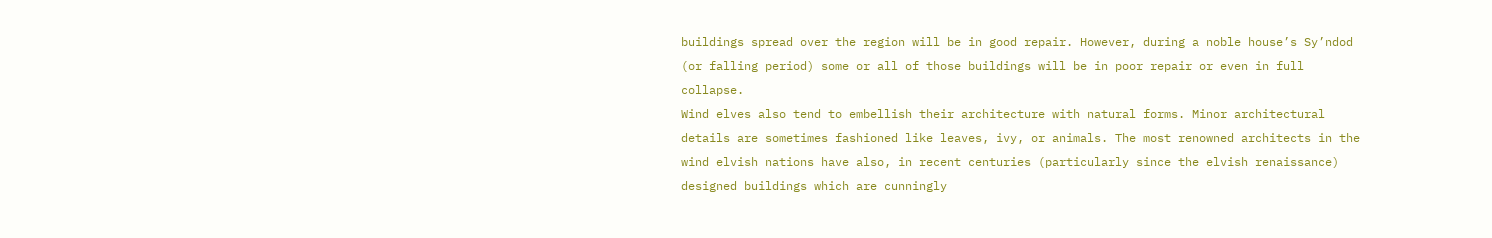buildings spread over the region will be in good repair. However, during a noble house’s Sy’ndod (or falling period) some or all of those buildings will be in poor repair or even in full collapse.
Wind elves also tend to embellish their architecture with natural forms. Minor architectural details are sometimes fashioned like leaves, ivy, or animals. The most renowned architects in the wind elvish nations have also, in recent centuries (particularly since the elvish renaissance) designed buildings which are cunningly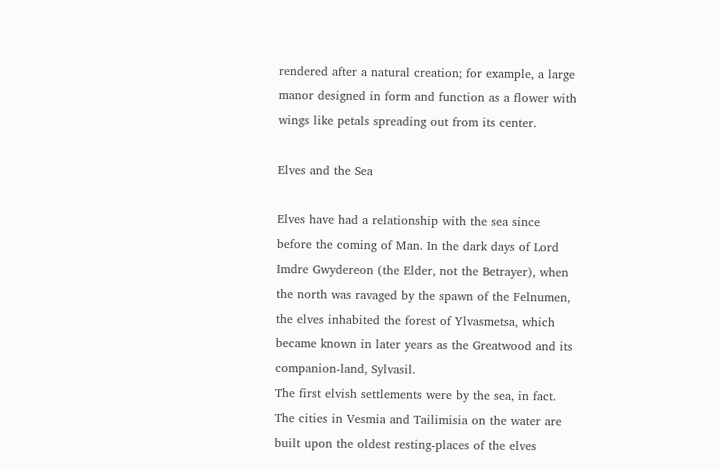rendered after a natural creation; for example, a large manor designed in form and function as a flower with wings like petals spreading out from its center.

Elves and the Sea

Elves have had a relationship with the sea since before the coming of Man. In the dark days of Lord Imdre Gwydereon (the Elder, not the Betrayer), when the north was ravaged by the spawn of the Felnumen, the elves inhabited the forest of Ylvasmetsa, which became known in later years as the Greatwood and its companion-land, Sylvasil.
The first elvish settlements were by the sea, in fact. The cities in Vesmia and Tailimisia on the water are built upon the oldest resting-places of the elves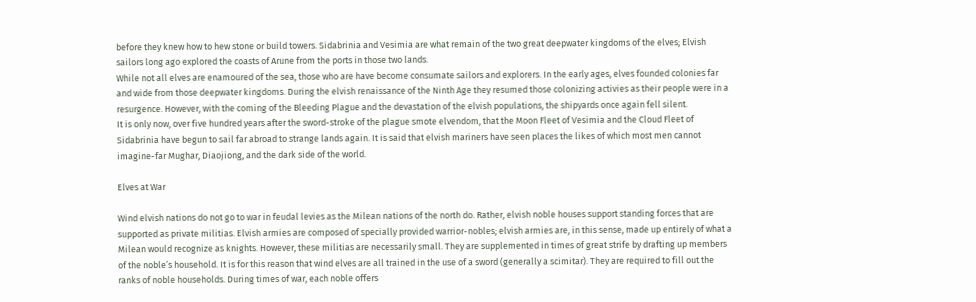before they knew how to hew stone or build towers. Sidabrinia and Vesimia are what remain of the two great deepwater kingdoms of the elves; Elvish sailors long ago explored the coasts of Arune from the ports in those two lands.
While not all elves are enamoured of the sea, those who are have become consumate sailors and explorers. In the early ages, elves founded colonies far and wide from those deepwater kingdoms. During the elvish renaissance of the Ninth Age they resumed those colonizing activies as their people were in a resurgence. However, with the coming of the Bleeding Plague and the devastation of the elvish populations, the shipyards once again fell silent.
It is only now, over five hundred years after the sword-stroke of the plague smote elvendom, that the Moon Fleet of Vesimia and the Cloud Fleet of Sidabrinia have begun to sail far abroad to strange lands again. It is said that elvish mariners have seen places the likes of which most men cannot imagine-far Mughar, Diaojiong, and the dark side of the world.

Elves at War

Wind elvish nations do not go to war in feudal levies as the Milean nations of the north do. Rather, elvish noble houses support standing forces that are supported as private militias. Elvish armies are composed of specially provided warrior-nobles; elvish armies are, in this sense, made up entirely of what a Milean would recognize as knights. However, these militias are necessarily small. They are supplemented in times of great strife by drafting up members of the noble’s household. It is for this reason that wind elves are all trained in the use of a sword (generally a scimitar). They are required to fill out the ranks of noble households. During times of war, each noble offers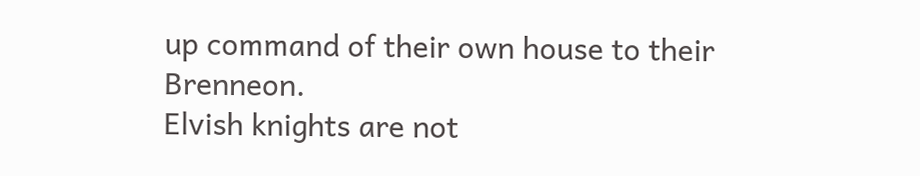up command of their own house to their Brenneon.
Elvish knights are not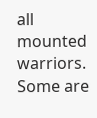all mounted warriors. Some are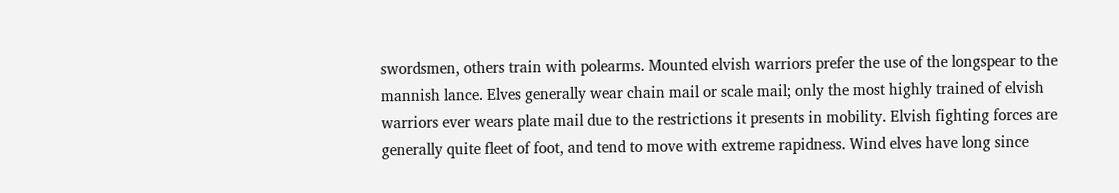swordsmen, others train with polearms. Mounted elvish warriors prefer the use of the longspear to the mannish lance. Elves generally wear chain mail or scale mail; only the most highly trained of elvish warriors ever wears plate mail due to the restrictions it presents in mobility. Elvish fighting forces are generally quite fleet of foot, and tend to move with extreme rapidness. Wind elves have long since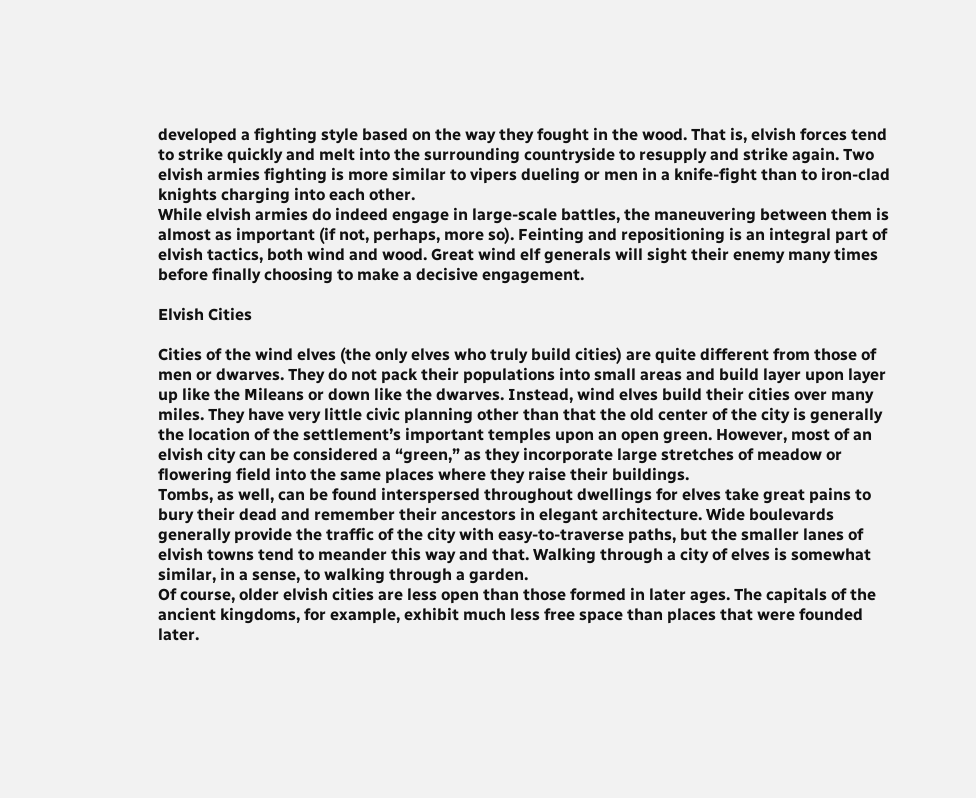developed a fighting style based on the way they fought in the wood. That is, elvish forces tend to strike quickly and melt into the surrounding countryside to resupply and strike again. Two elvish armies fighting is more similar to vipers dueling or men in a knife-fight than to iron-clad knights charging into each other.
While elvish armies do indeed engage in large-scale battles, the maneuvering between them is almost as important (if not, perhaps, more so). Feinting and repositioning is an integral part of elvish tactics, both wind and wood. Great wind elf generals will sight their enemy many times before finally choosing to make a decisive engagement.

Elvish Cities

Cities of the wind elves (the only elves who truly build cities) are quite different from those of men or dwarves. They do not pack their populations into small areas and build layer upon layer up like the Mileans or down like the dwarves. Instead, wind elves build their cities over many miles. They have very little civic planning other than that the old center of the city is generally the location of the settlement’s important temples upon an open green. However, most of an elvish city can be considered a “green,” as they incorporate large stretches of meadow or flowering field into the same places where they raise their buildings.
Tombs, as well, can be found interspersed throughout dwellings for elves take great pains to bury their dead and remember their ancestors in elegant architecture. Wide boulevards generally provide the traffic of the city with easy-to-traverse paths, but the smaller lanes of elvish towns tend to meander this way and that. Walking through a city of elves is somewhat similar, in a sense, to walking through a garden.
Of course, older elvish cities are less open than those formed in later ages. The capitals of the ancient kingdoms, for example, exhibit much less free space than places that were founded later.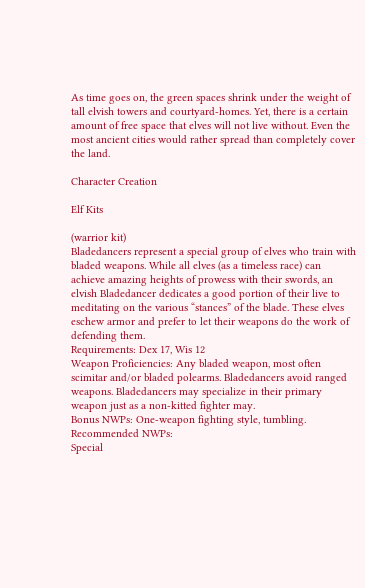As time goes on, the green spaces shrink under the weight of tall elvish towers and courtyard-homes. Yet, there is a certain amount of free space that elves will not live without. Even the most ancient cities would rather spread than completely cover the land.

Character Creation

Elf Kits

(warrior kit)
Bladedancers represent a special group of elves who train with bladed weapons. While all elves (as a timeless race) can achieve amazing heights of prowess with their swords, an elvish Bladedancer dedicates a good portion of their live to meditating on the various “stances” of the blade. These elves eschew armor and prefer to let their weapons do the work of defending them.
Requirements: Dex 17, Wis 12
Weapon Proficiencies: Any bladed weapon, most often scimitar and/or bladed polearms. Bladedancers avoid ranged weapons. Bladedancers may specialize in their primary weapon just as a non-kitted fighter may.
Bonus NWPs: One-weapon fighting style, tumbling.
Recommended NWPs:
Special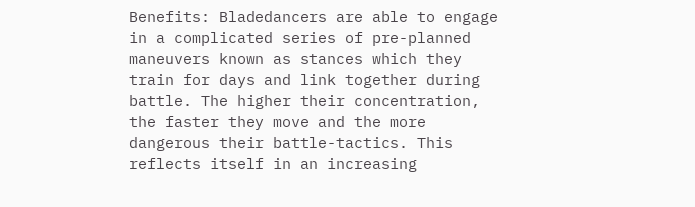Benefits: Bladedancers are able to engage in a complicated series of pre-planned maneuvers known as stances which they train for days and link together during battle. The higher their concentration, the faster they move and the more dangerous their battle-tactics. This reflects itself in an increasing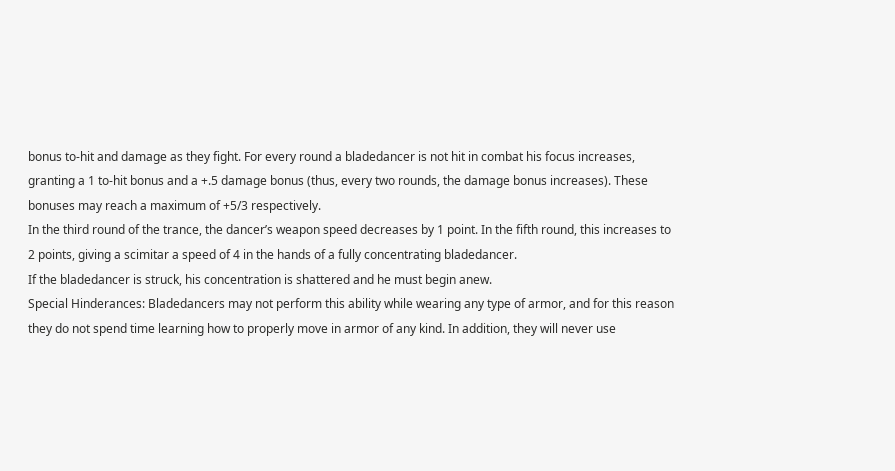bonus to-hit and damage as they fight. For every round a bladedancer is not hit in combat his focus increases, granting a 1 to-hit bonus and a +.5 damage bonus (thus, every two rounds, the damage bonus increases). These bonuses may reach a maximum of +5/3 respectively.
In the third round of the trance, the dancer’s weapon speed decreases by 1 point. In the fifth round, this increases to 2 points, giving a scimitar a speed of 4 in the hands of a fully concentrating bladedancer.
If the bladedancer is struck, his concentration is shattered and he must begin anew.
Special Hinderances: Bladedancers may not perform this ability while wearing any type of armor, and for this reason they do not spend time learning how to properly move in armor of any kind. In addition, they will never use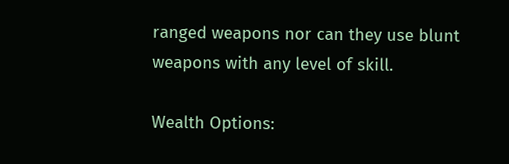ranged weapons nor can they use blunt weapons with any level of skill.

Wealth Options: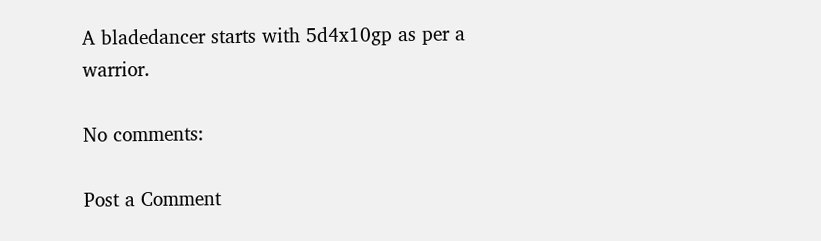A bladedancer starts with 5d4x10gp as per a warrior.

No comments:

Post a Comment